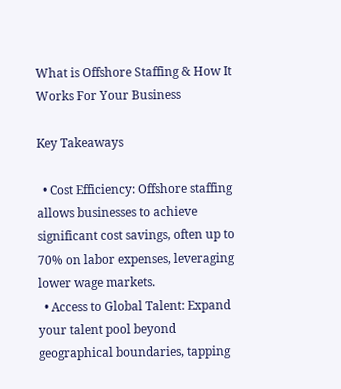What is Offshore Staffing & How It Works For Your Business

Key Takeaways

  • Cost Efficiency: Offshore staffing allows businesses to achieve significant cost savings, often up to 70% on labor expenses, leveraging lower wage markets.
  • Access to Global Talent: Expand your talent pool beyond geographical boundaries, tapping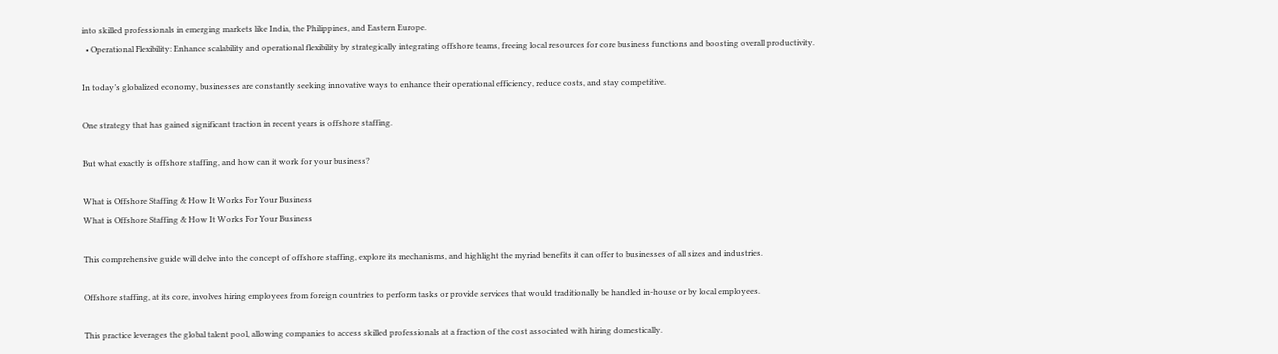into skilled professionals in emerging markets like India, the Philippines, and Eastern Europe.
  • Operational Flexibility: Enhance scalability and operational flexibility by strategically integrating offshore teams, freeing local resources for core business functions and boosting overall productivity.

In today’s globalized economy, businesses are constantly seeking innovative ways to enhance their operational efficiency, reduce costs, and stay competitive.

One strategy that has gained significant traction in recent years is offshore staffing.

But what exactly is offshore staffing, and how can it work for your business?

What is Offshore Staffing & How It Works For Your Business
What is Offshore Staffing & How It Works For Your Business

This comprehensive guide will delve into the concept of offshore staffing, explore its mechanisms, and highlight the myriad benefits it can offer to businesses of all sizes and industries.

Offshore staffing, at its core, involves hiring employees from foreign countries to perform tasks or provide services that would traditionally be handled in-house or by local employees.

This practice leverages the global talent pool, allowing companies to access skilled professionals at a fraction of the cost associated with hiring domestically.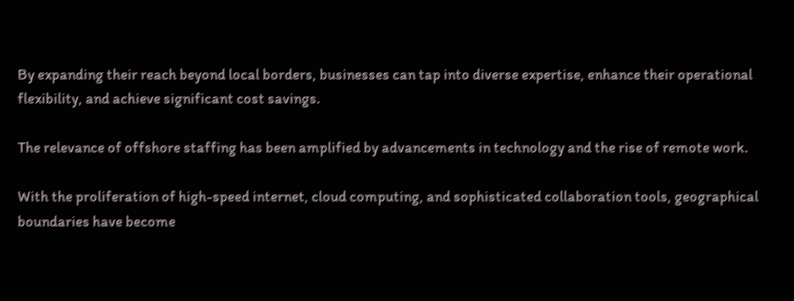By expanding their reach beyond local borders, businesses can tap into diverse expertise, enhance their operational flexibility, and achieve significant cost savings.

The relevance of offshore staffing has been amplified by advancements in technology and the rise of remote work.

With the proliferation of high-speed internet, cloud computing, and sophisticated collaboration tools, geographical boundaries have become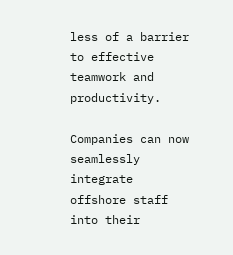less of a barrier to effective teamwork and productivity.

Companies can now seamlessly integrate offshore staff into their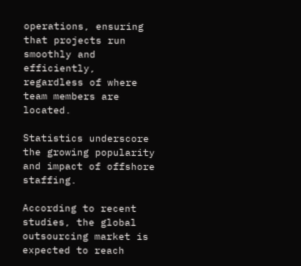operations, ensuring that projects run smoothly and efficiently, regardless of where team members are located.

Statistics underscore the growing popularity and impact of offshore staffing.

According to recent studies, the global outsourcing market is expected to reach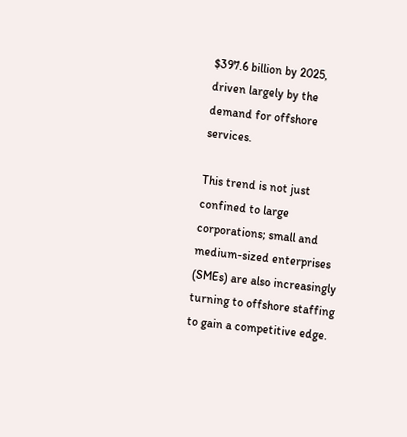$397.6 billion by 2025, driven largely by the demand for offshore services.

This trend is not just confined to large corporations; small and medium-sized enterprises (SMEs) are also increasingly turning to offshore staffing to gain a competitive edge.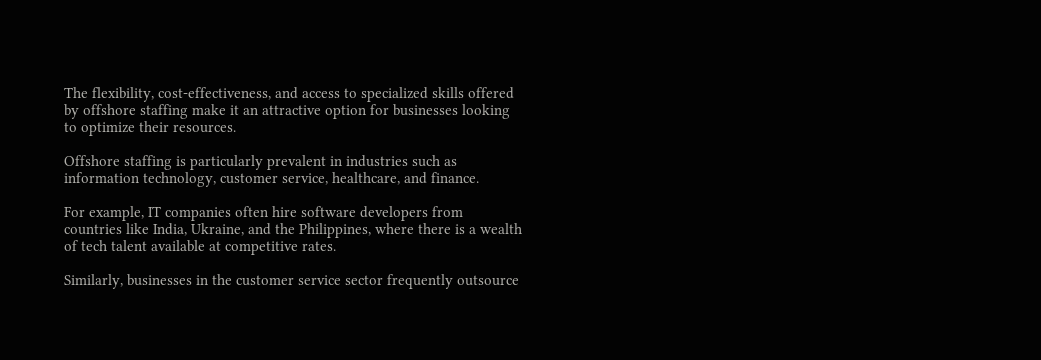The flexibility, cost-effectiveness, and access to specialized skills offered by offshore staffing make it an attractive option for businesses looking to optimize their resources.

Offshore staffing is particularly prevalent in industries such as information technology, customer service, healthcare, and finance.

For example, IT companies often hire software developers from countries like India, Ukraine, and the Philippines, where there is a wealth of tech talent available at competitive rates.

Similarly, businesses in the customer service sector frequently outsource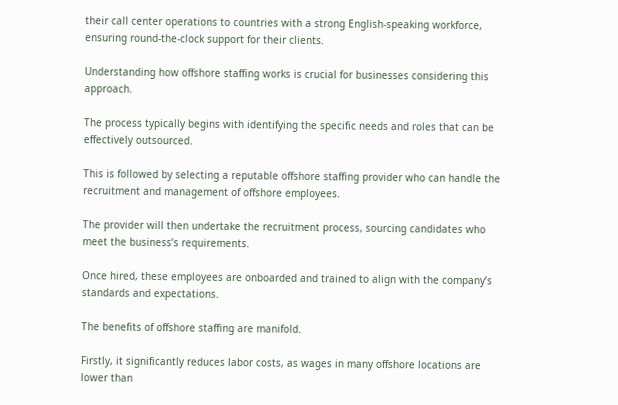their call center operations to countries with a strong English-speaking workforce, ensuring round-the-clock support for their clients.

Understanding how offshore staffing works is crucial for businesses considering this approach.

The process typically begins with identifying the specific needs and roles that can be effectively outsourced.

This is followed by selecting a reputable offshore staffing provider who can handle the recruitment and management of offshore employees.

The provider will then undertake the recruitment process, sourcing candidates who meet the business’s requirements.

Once hired, these employees are onboarded and trained to align with the company’s standards and expectations.

The benefits of offshore staffing are manifold.

Firstly, it significantly reduces labor costs, as wages in many offshore locations are lower than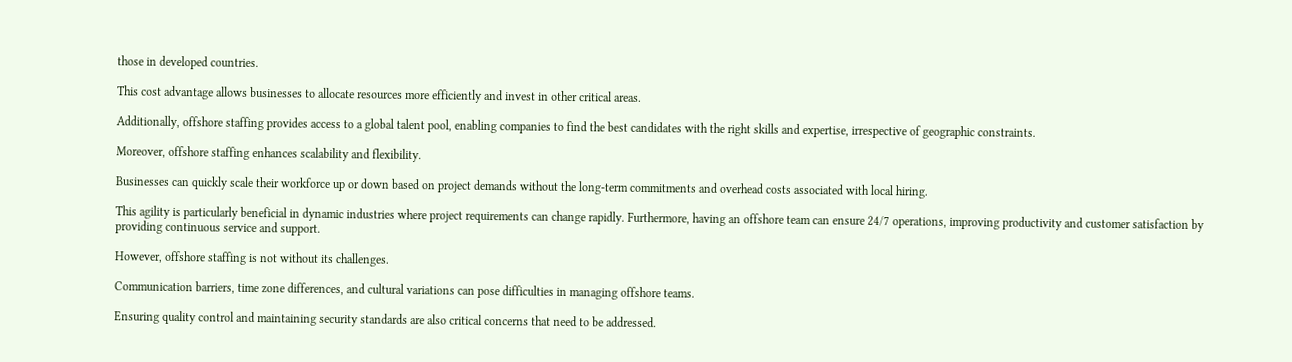those in developed countries.

This cost advantage allows businesses to allocate resources more efficiently and invest in other critical areas.

Additionally, offshore staffing provides access to a global talent pool, enabling companies to find the best candidates with the right skills and expertise, irrespective of geographic constraints.

Moreover, offshore staffing enhances scalability and flexibility.

Businesses can quickly scale their workforce up or down based on project demands without the long-term commitments and overhead costs associated with local hiring.

This agility is particularly beneficial in dynamic industries where project requirements can change rapidly. Furthermore, having an offshore team can ensure 24/7 operations, improving productivity and customer satisfaction by providing continuous service and support.

However, offshore staffing is not without its challenges.

Communication barriers, time zone differences, and cultural variations can pose difficulties in managing offshore teams.

Ensuring quality control and maintaining security standards are also critical concerns that need to be addressed.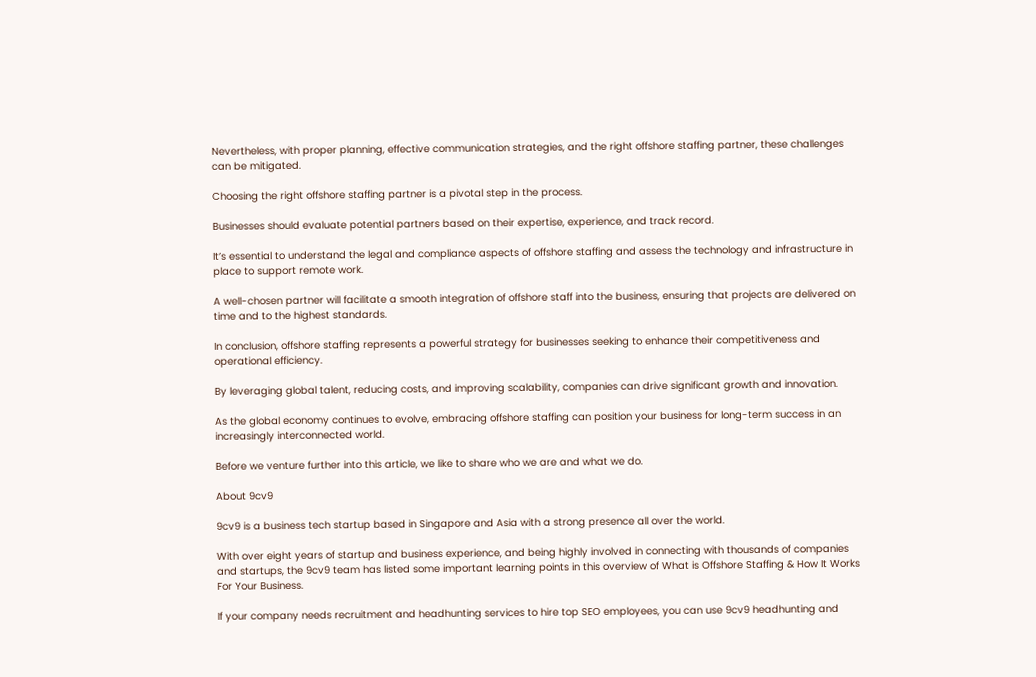Nevertheless, with proper planning, effective communication strategies, and the right offshore staffing partner, these challenges can be mitigated.

Choosing the right offshore staffing partner is a pivotal step in the process.

Businesses should evaluate potential partners based on their expertise, experience, and track record.

It’s essential to understand the legal and compliance aspects of offshore staffing and assess the technology and infrastructure in place to support remote work.

A well-chosen partner will facilitate a smooth integration of offshore staff into the business, ensuring that projects are delivered on time and to the highest standards.

In conclusion, offshore staffing represents a powerful strategy for businesses seeking to enhance their competitiveness and operational efficiency.

By leveraging global talent, reducing costs, and improving scalability, companies can drive significant growth and innovation.

As the global economy continues to evolve, embracing offshore staffing can position your business for long-term success in an increasingly interconnected world.

Before we venture further into this article, we like to share who we are and what we do.

About 9cv9

9cv9 is a business tech startup based in Singapore and Asia with a strong presence all over the world.

With over eight years of startup and business experience, and being highly involved in connecting with thousands of companies and startups, the 9cv9 team has listed some important learning points in this overview of What is Offshore Staffing & How It Works For Your Business.

If your company needs recruitment and headhunting services to hire top SEO employees, you can use 9cv9 headhunting and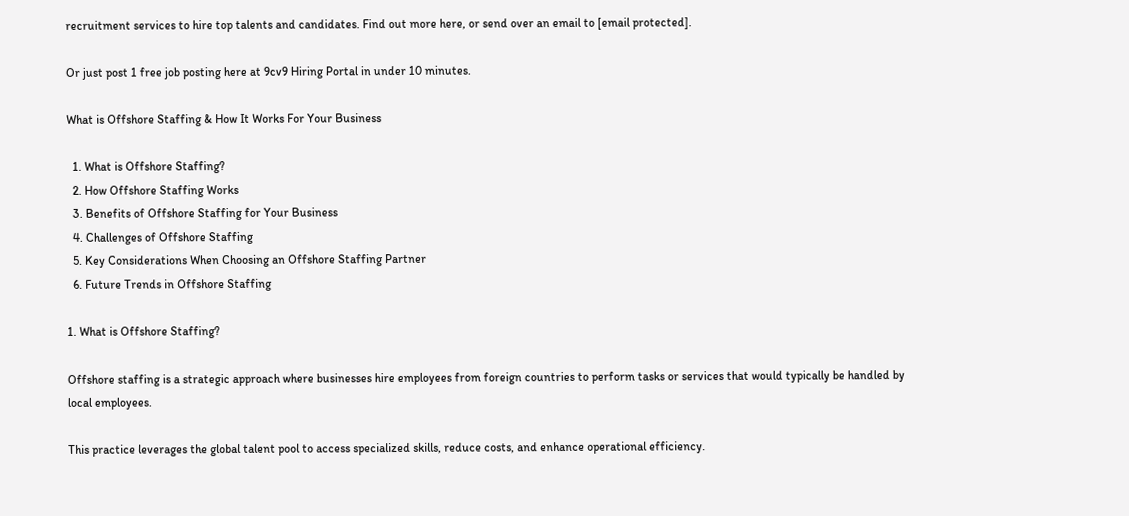recruitment services to hire top talents and candidates. Find out more here, or send over an email to [email protected].

Or just post 1 free job posting here at 9cv9 Hiring Portal in under 10 minutes.

What is Offshore Staffing & How It Works For Your Business

  1. What is Offshore Staffing?
  2. How Offshore Staffing Works
  3. Benefits of Offshore Staffing for Your Business
  4. Challenges of Offshore Staffing
  5. Key Considerations When Choosing an Offshore Staffing Partner
  6. Future Trends in Offshore Staffing

1. What is Offshore Staffing?

Offshore staffing is a strategic approach where businesses hire employees from foreign countries to perform tasks or services that would typically be handled by local employees.

This practice leverages the global talent pool to access specialized skills, reduce costs, and enhance operational efficiency.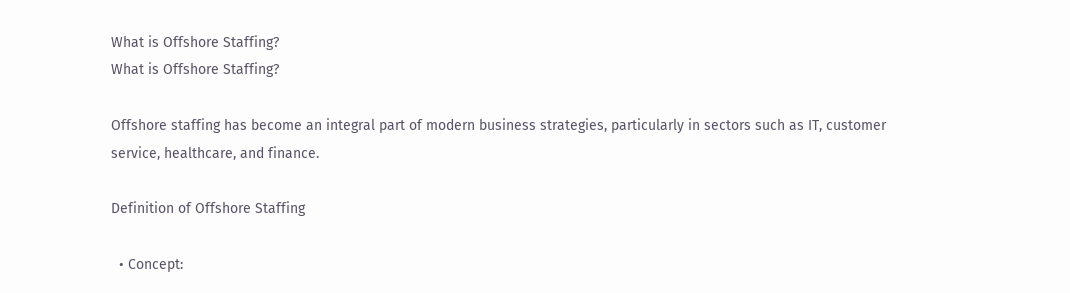What is Offshore Staffing?
What is Offshore Staffing?

Offshore staffing has become an integral part of modern business strategies, particularly in sectors such as IT, customer service, healthcare, and finance.

Definition of Offshore Staffing

  • Concept: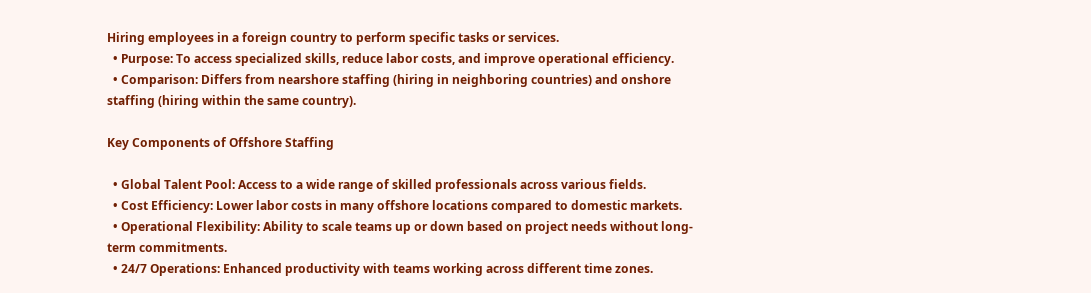Hiring employees in a foreign country to perform specific tasks or services.
  • Purpose: To access specialized skills, reduce labor costs, and improve operational efficiency.
  • Comparison: Differs from nearshore staffing (hiring in neighboring countries) and onshore staffing (hiring within the same country).

Key Components of Offshore Staffing

  • Global Talent Pool: Access to a wide range of skilled professionals across various fields.
  • Cost Efficiency: Lower labor costs in many offshore locations compared to domestic markets.
  • Operational Flexibility: Ability to scale teams up or down based on project needs without long-term commitments.
  • 24/7 Operations: Enhanced productivity with teams working across different time zones.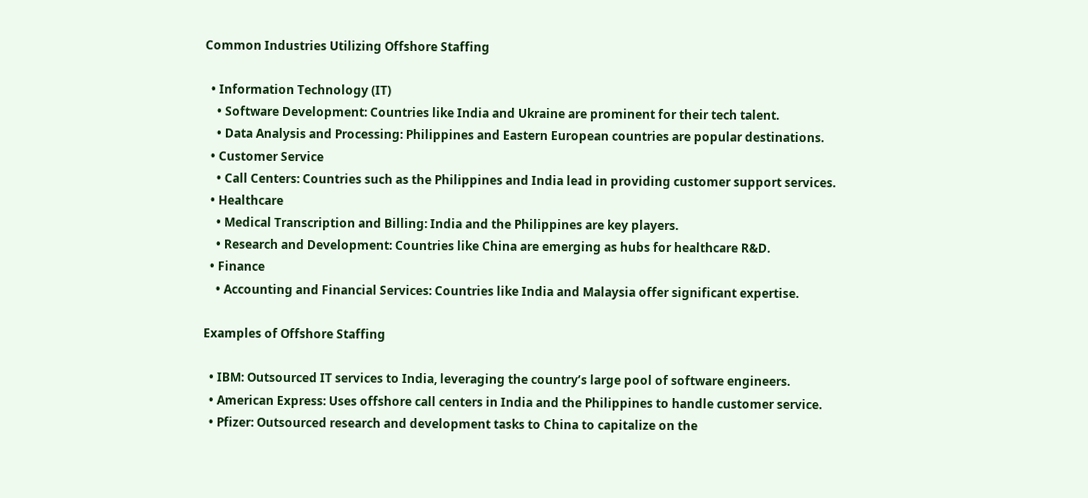Common Industries Utilizing Offshore Staffing

  • Information Technology (IT)
    • Software Development: Countries like India and Ukraine are prominent for their tech talent.
    • Data Analysis and Processing: Philippines and Eastern European countries are popular destinations.
  • Customer Service
    • Call Centers: Countries such as the Philippines and India lead in providing customer support services.
  • Healthcare
    • Medical Transcription and Billing: India and the Philippines are key players.
    • Research and Development: Countries like China are emerging as hubs for healthcare R&D.
  • Finance
    • Accounting and Financial Services: Countries like India and Malaysia offer significant expertise.

Examples of Offshore Staffing

  • IBM: Outsourced IT services to India, leveraging the country’s large pool of software engineers.
  • American Express: Uses offshore call centers in India and the Philippines to handle customer service.
  • Pfizer: Outsourced research and development tasks to China to capitalize on the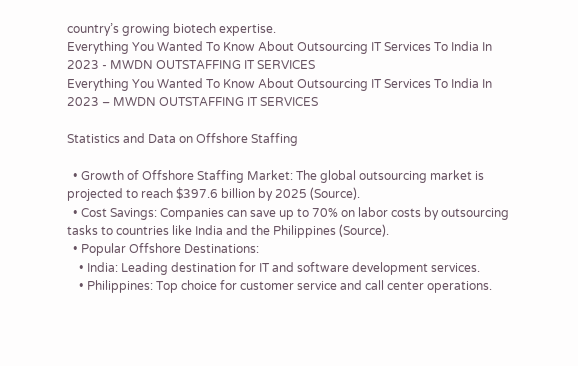country’s growing biotech expertise.
Everything You Wanted To Know About Outsourcing IT Services To India In 2023 - MWDN OUTSTAFFING IT SERVICES
Everything You Wanted To Know About Outsourcing IT Services To India In 2023 – MWDN OUTSTAFFING IT SERVICES

Statistics and Data on Offshore Staffing

  • Growth of Offshore Staffing Market: The global outsourcing market is projected to reach $397.6 billion by 2025 (Source).
  • Cost Savings: Companies can save up to 70% on labor costs by outsourcing tasks to countries like India and the Philippines (Source).
  • Popular Offshore Destinations:
    • India: Leading destination for IT and software development services.
    • Philippines: Top choice for customer service and call center operations.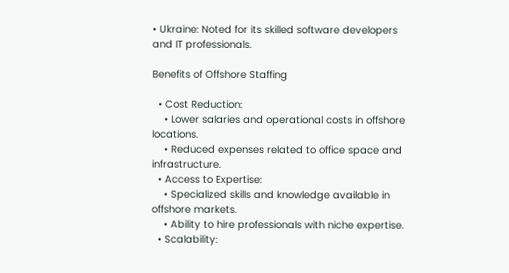• Ukraine: Noted for its skilled software developers and IT professionals.

Benefits of Offshore Staffing

  • Cost Reduction:
    • Lower salaries and operational costs in offshore locations.
    • Reduced expenses related to office space and infrastructure.
  • Access to Expertise:
    • Specialized skills and knowledge available in offshore markets.
    • Ability to hire professionals with niche expertise.
  • Scalability: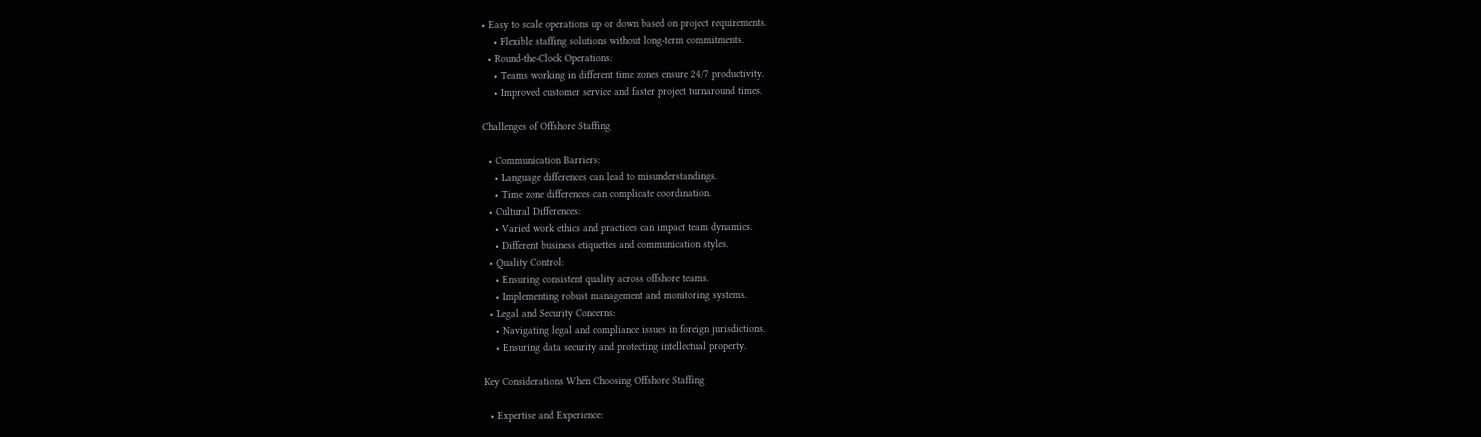• Easy to scale operations up or down based on project requirements.
    • Flexible staffing solutions without long-term commitments.
  • Round-the-Clock Operations:
    • Teams working in different time zones ensure 24/7 productivity.
    • Improved customer service and faster project turnaround times.

Challenges of Offshore Staffing

  • Communication Barriers:
    • Language differences can lead to misunderstandings.
    • Time zone differences can complicate coordination.
  • Cultural Differences:
    • Varied work ethics and practices can impact team dynamics.
    • Different business etiquettes and communication styles.
  • Quality Control:
    • Ensuring consistent quality across offshore teams.
    • Implementing robust management and monitoring systems.
  • Legal and Security Concerns:
    • Navigating legal and compliance issues in foreign jurisdictions.
    • Ensuring data security and protecting intellectual property.

Key Considerations When Choosing Offshore Staffing

  • Expertise and Experience: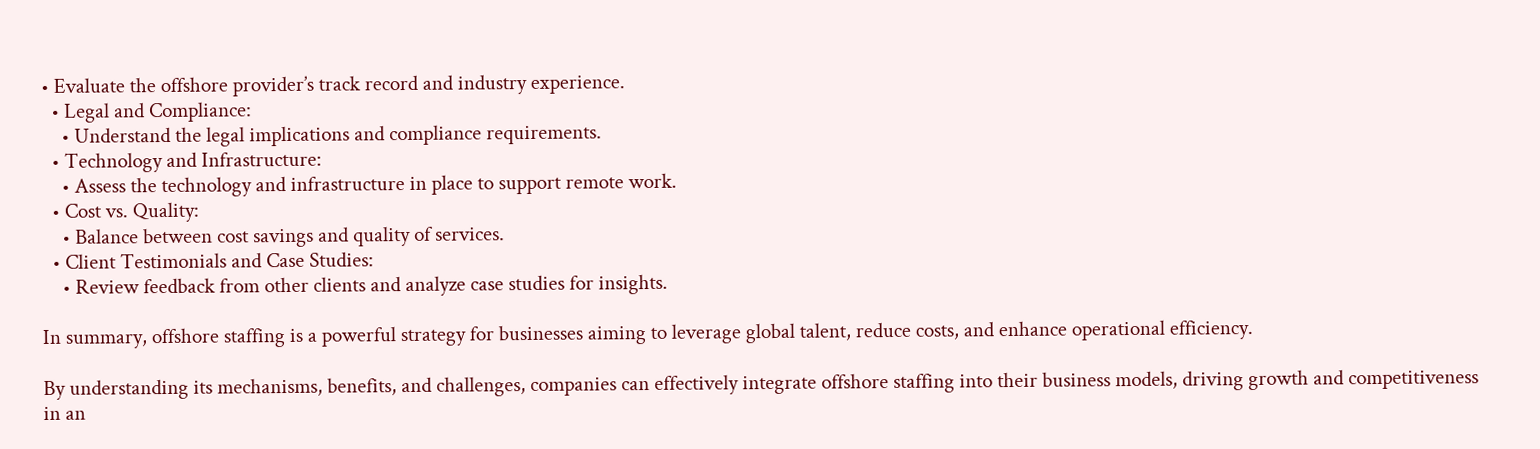• Evaluate the offshore provider’s track record and industry experience.
  • Legal and Compliance:
    • Understand the legal implications and compliance requirements.
  • Technology and Infrastructure:
    • Assess the technology and infrastructure in place to support remote work.
  • Cost vs. Quality:
    • Balance between cost savings and quality of services.
  • Client Testimonials and Case Studies:
    • Review feedback from other clients and analyze case studies for insights.

In summary, offshore staffing is a powerful strategy for businesses aiming to leverage global talent, reduce costs, and enhance operational efficiency.

By understanding its mechanisms, benefits, and challenges, companies can effectively integrate offshore staffing into their business models, driving growth and competitiveness in an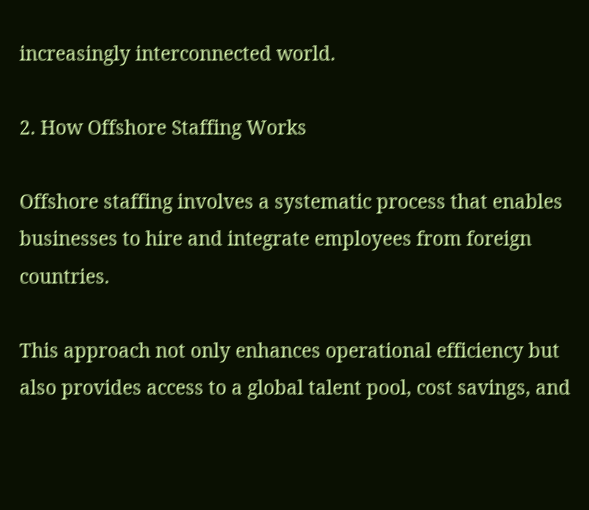increasingly interconnected world.

2. How Offshore Staffing Works

Offshore staffing involves a systematic process that enables businesses to hire and integrate employees from foreign countries.

This approach not only enhances operational efficiency but also provides access to a global talent pool, cost savings, and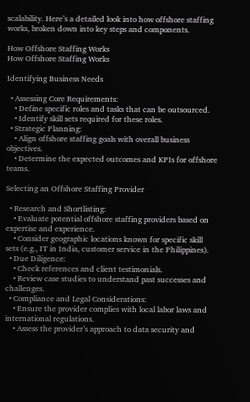scalability. Here’s a detailed look into how offshore staffing works, broken down into key steps and components.

How Offshore Staffing Works
How Offshore Staffing Works

Identifying Business Needs

  • Assessing Core Requirements:
    • Define specific roles and tasks that can be outsourced.
    • Identify skill sets required for these roles.
  • Strategic Planning:
    • Align offshore staffing goals with overall business objectives.
    • Determine the expected outcomes and KPIs for offshore teams.

Selecting an Offshore Staffing Provider

  • Research and Shortlisting:
    • Evaluate potential offshore staffing providers based on expertise and experience.
    • Consider geographic locations known for specific skill sets (e.g., IT in India, customer service in the Philippines).
  • Due Diligence:
    • Check references and client testimonials.
    • Review case studies to understand past successes and challenges.
  • Compliance and Legal Considerations:
    • Ensure the provider complies with local labor laws and international regulations.
    • Assess the provider’s approach to data security and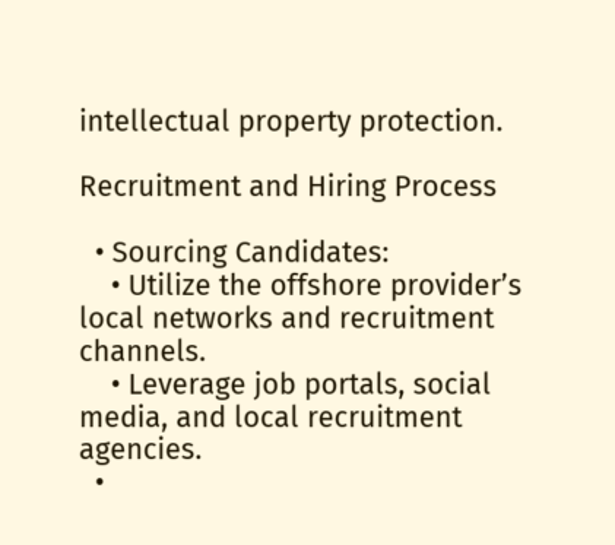intellectual property protection.

Recruitment and Hiring Process

  • Sourcing Candidates:
    • Utilize the offshore provider’s local networks and recruitment channels.
    • Leverage job portals, social media, and local recruitment agencies.
  •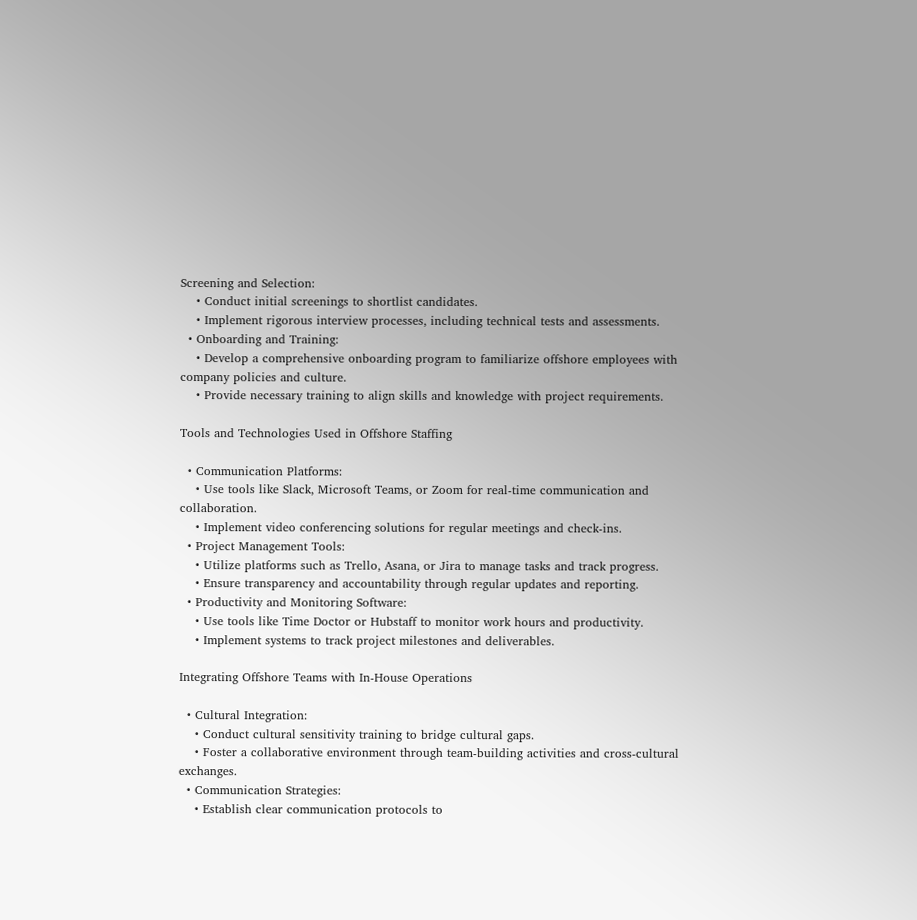Screening and Selection:
    • Conduct initial screenings to shortlist candidates.
    • Implement rigorous interview processes, including technical tests and assessments.
  • Onboarding and Training:
    • Develop a comprehensive onboarding program to familiarize offshore employees with company policies and culture.
    • Provide necessary training to align skills and knowledge with project requirements.

Tools and Technologies Used in Offshore Staffing

  • Communication Platforms:
    • Use tools like Slack, Microsoft Teams, or Zoom for real-time communication and collaboration.
    • Implement video conferencing solutions for regular meetings and check-ins.
  • Project Management Tools:
    • Utilize platforms such as Trello, Asana, or Jira to manage tasks and track progress.
    • Ensure transparency and accountability through regular updates and reporting.
  • Productivity and Monitoring Software:
    • Use tools like Time Doctor or Hubstaff to monitor work hours and productivity.
    • Implement systems to track project milestones and deliverables.

Integrating Offshore Teams with In-House Operations

  • Cultural Integration:
    • Conduct cultural sensitivity training to bridge cultural gaps.
    • Foster a collaborative environment through team-building activities and cross-cultural exchanges.
  • Communication Strategies:
    • Establish clear communication protocols to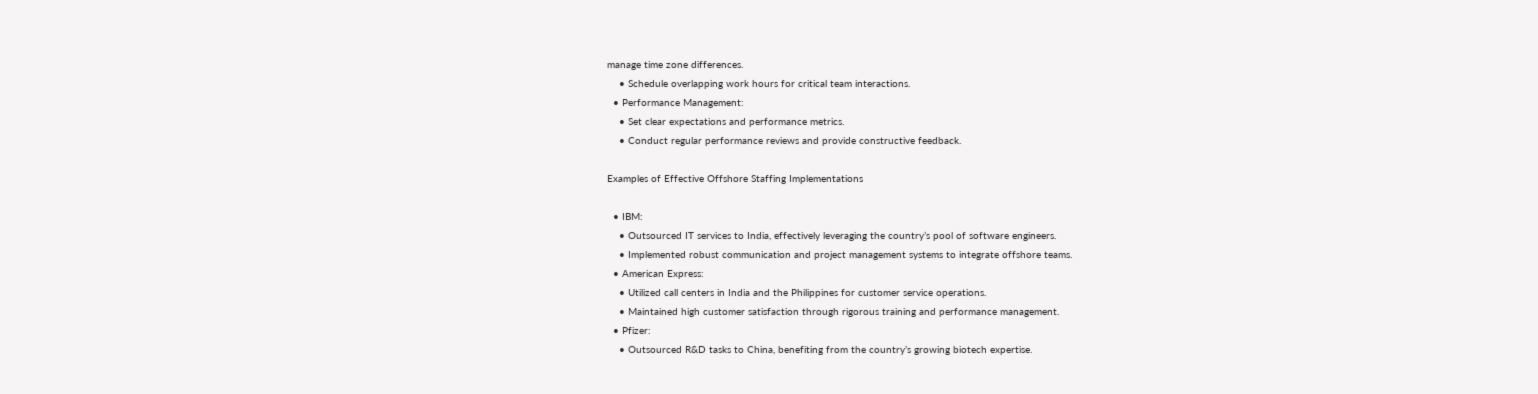manage time zone differences.
    • Schedule overlapping work hours for critical team interactions.
  • Performance Management:
    • Set clear expectations and performance metrics.
    • Conduct regular performance reviews and provide constructive feedback.

Examples of Effective Offshore Staffing Implementations

  • IBM:
    • Outsourced IT services to India, effectively leveraging the country’s pool of software engineers.
    • Implemented robust communication and project management systems to integrate offshore teams.
  • American Express:
    • Utilized call centers in India and the Philippines for customer service operations.
    • Maintained high customer satisfaction through rigorous training and performance management.
  • Pfizer:
    • Outsourced R&D tasks to China, benefiting from the country’s growing biotech expertise.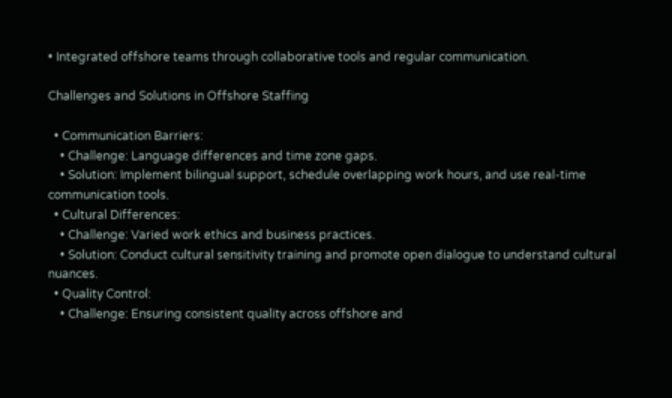• Integrated offshore teams through collaborative tools and regular communication.

Challenges and Solutions in Offshore Staffing

  • Communication Barriers:
    • Challenge: Language differences and time zone gaps.
    • Solution: Implement bilingual support, schedule overlapping work hours, and use real-time communication tools.
  • Cultural Differences:
    • Challenge: Varied work ethics and business practices.
    • Solution: Conduct cultural sensitivity training and promote open dialogue to understand cultural nuances.
  • Quality Control:
    • Challenge: Ensuring consistent quality across offshore and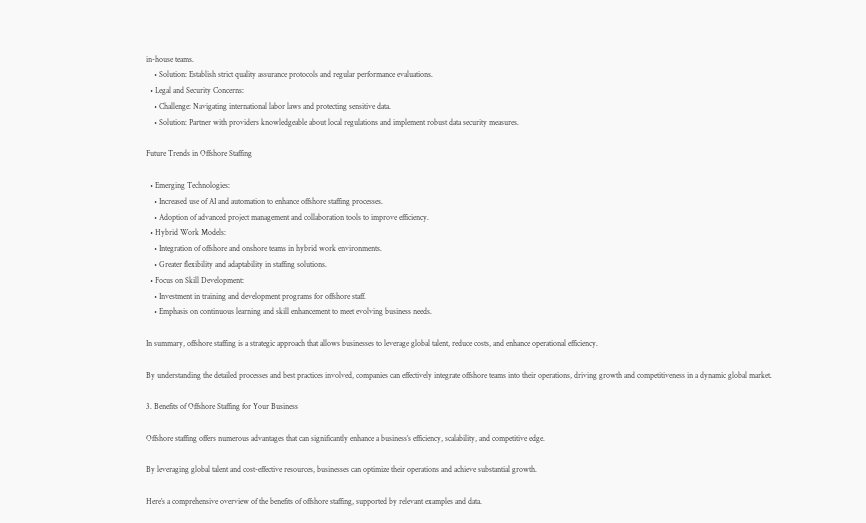in-house teams.
    • Solution: Establish strict quality assurance protocols and regular performance evaluations.
  • Legal and Security Concerns:
    • Challenge: Navigating international labor laws and protecting sensitive data.
    • Solution: Partner with providers knowledgeable about local regulations and implement robust data security measures.

Future Trends in Offshore Staffing

  • Emerging Technologies:
    • Increased use of AI and automation to enhance offshore staffing processes.
    • Adoption of advanced project management and collaboration tools to improve efficiency.
  • Hybrid Work Models:
    • Integration of offshore and onshore teams in hybrid work environments.
    • Greater flexibility and adaptability in staffing solutions.
  • Focus on Skill Development:
    • Investment in training and development programs for offshore staff.
    • Emphasis on continuous learning and skill enhancement to meet evolving business needs.

In summary, offshore staffing is a strategic approach that allows businesses to leverage global talent, reduce costs, and enhance operational efficiency.

By understanding the detailed processes and best practices involved, companies can effectively integrate offshore teams into their operations, driving growth and competitiveness in a dynamic global market.

3. Benefits of Offshore Staffing for Your Business

Offshore staffing offers numerous advantages that can significantly enhance a business’s efficiency, scalability, and competitive edge.

By leveraging global talent and cost-effective resources, businesses can optimize their operations and achieve substantial growth.

Here’s a comprehensive overview of the benefits of offshore staffing, supported by relevant examples and data.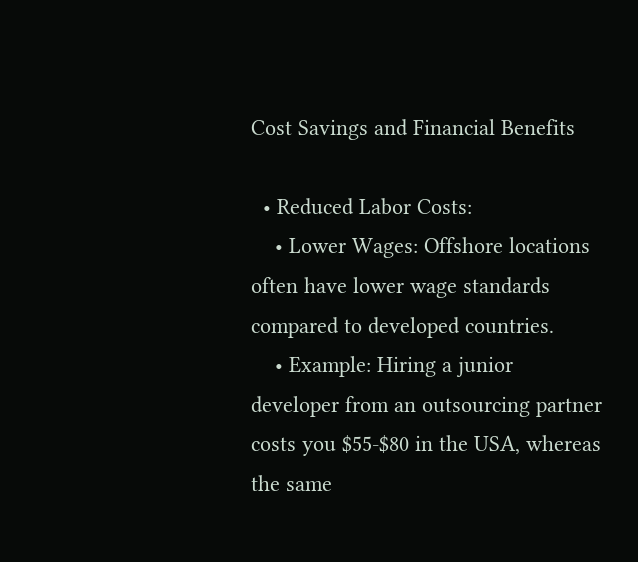Cost Savings and Financial Benefits

  • Reduced Labor Costs:
    • Lower Wages: Offshore locations often have lower wage standards compared to developed countries.
    • Example: Hiring a junior developer from an outsourcing partner costs you $55-$80 in the USA, whereas the same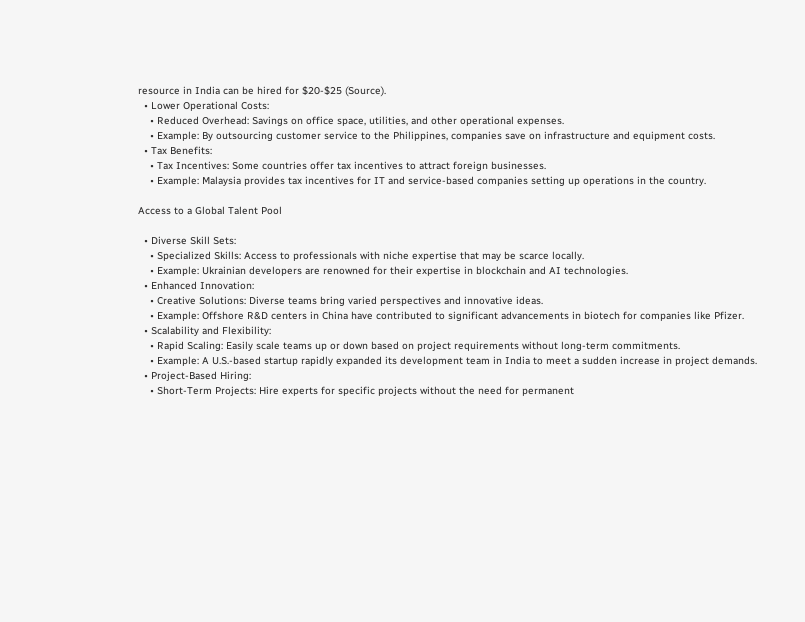resource in India can be hired for $20-$25 (Source).
  • Lower Operational Costs:
    • Reduced Overhead: Savings on office space, utilities, and other operational expenses.
    • Example: By outsourcing customer service to the Philippines, companies save on infrastructure and equipment costs.
  • Tax Benefits:
    • Tax Incentives: Some countries offer tax incentives to attract foreign businesses.
    • Example: Malaysia provides tax incentives for IT and service-based companies setting up operations in the country.

Access to a Global Talent Pool

  • Diverse Skill Sets:
    • Specialized Skills: Access to professionals with niche expertise that may be scarce locally.
    • Example: Ukrainian developers are renowned for their expertise in blockchain and AI technologies.
  • Enhanced Innovation:
    • Creative Solutions: Diverse teams bring varied perspectives and innovative ideas.
    • Example: Offshore R&D centers in China have contributed to significant advancements in biotech for companies like Pfizer.
  • Scalability and Flexibility:
    • Rapid Scaling: Easily scale teams up or down based on project requirements without long-term commitments.
    • Example: A U.S.-based startup rapidly expanded its development team in India to meet a sudden increase in project demands.
  • Project-Based Hiring:
    • Short-Term Projects: Hire experts for specific projects without the need for permanent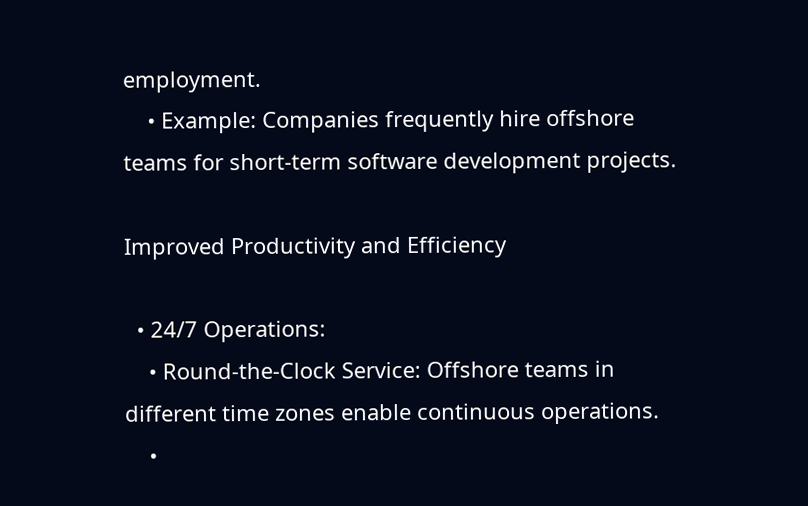employment.
    • Example: Companies frequently hire offshore teams for short-term software development projects.

Improved Productivity and Efficiency

  • 24/7 Operations:
    • Round-the-Clock Service: Offshore teams in different time zones enable continuous operations.
    •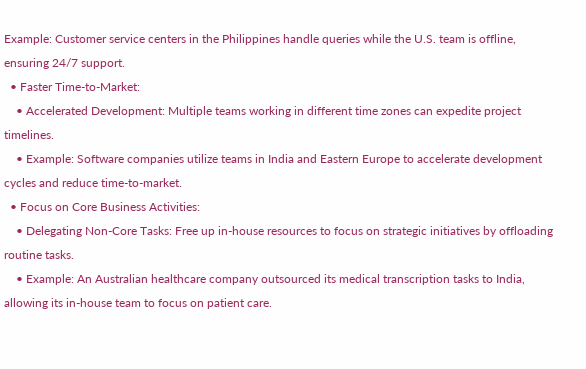Example: Customer service centers in the Philippines handle queries while the U.S. team is offline, ensuring 24/7 support.
  • Faster Time-to-Market:
    • Accelerated Development: Multiple teams working in different time zones can expedite project timelines.
    • Example: Software companies utilize teams in India and Eastern Europe to accelerate development cycles and reduce time-to-market.
  • Focus on Core Business Activities:
    • Delegating Non-Core Tasks: Free up in-house resources to focus on strategic initiatives by offloading routine tasks.
    • Example: An Australian healthcare company outsourced its medical transcription tasks to India, allowing its in-house team to focus on patient care.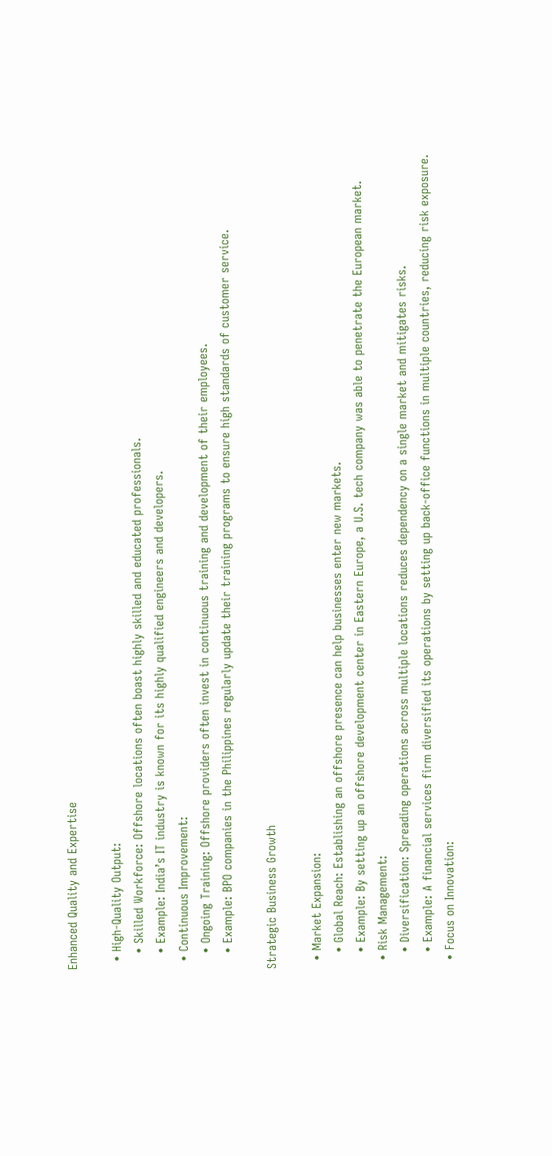Enhanced Quality and Expertise

  • High-Quality Output:
    • Skilled Workforce: Offshore locations often boast highly skilled and educated professionals.
    • Example: India’s IT industry is known for its highly qualified engineers and developers.
  • Continuous Improvement:
    • Ongoing Training: Offshore providers often invest in continuous training and development of their employees.
    • Example: BPO companies in the Philippines regularly update their training programs to ensure high standards of customer service.

Strategic Business Growth

  • Market Expansion:
    • Global Reach: Establishing an offshore presence can help businesses enter new markets.
    • Example: By setting up an offshore development center in Eastern Europe, a U.S. tech company was able to penetrate the European market.
  • Risk Management:
    • Diversification: Spreading operations across multiple locations reduces dependency on a single market and mitigates risks.
    • Example: A financial services firm diversified its operations by setting up back-office functions in multiple countries, reducing risk exposure.
  • Focus on Innovation: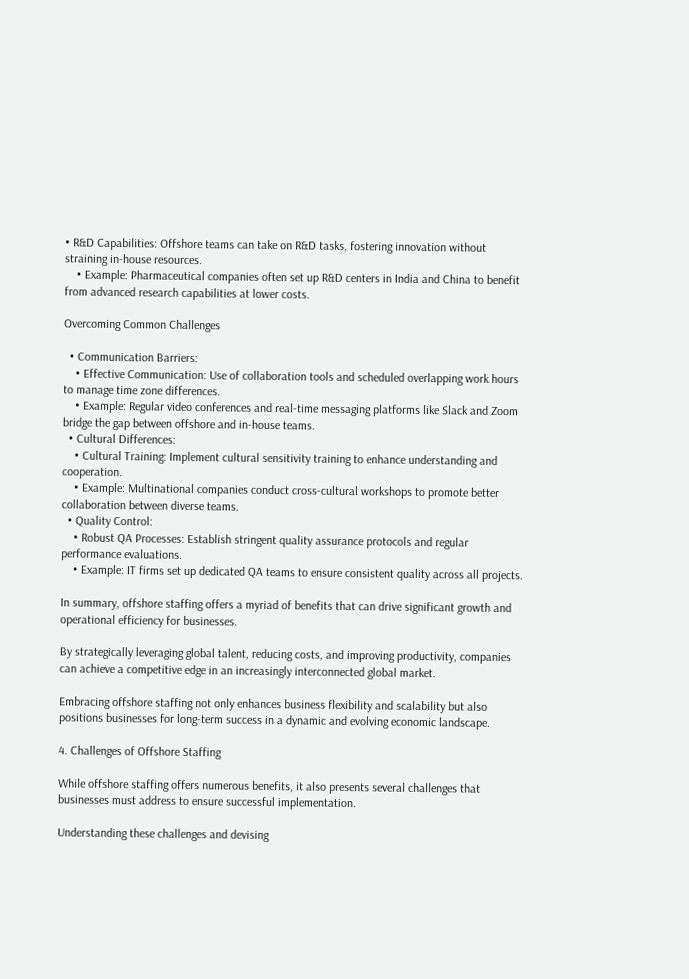• R&D Capabilities: Offshore teams can take on R&D tasks, fostering innovation without straining in-house resources.
    • Example: Pharmaceutical companies often set up R&D centers in India and China to benefit from advanced research capabilities at lower costs.

Overcoming Common Challenges

  • Communication Barriers:
    • Effective Communication: Use of collaboration tools and scheduled overlapping work hours to manage time zone differences.
    • Example: Regular video conferences and real-time messaging platforms like Slack and Zoom bridge the gap between offshore and in-house teams.
  • Cultural Differences:
    • Cultural Training: Implement cultural sensitivity training to enhance understanding and cooperation.
    • Example: Multinational companies conduct cross-cultural workshops to promote better collaboration between diverse teams.
  • Quality Control:
    • Robust QA Processes: Establish stringent quality assurance protocols and regular performance evaluations.
    • Example: IT firms set up dedicated QA teams to ensure consistent quality across all projects.

In summary, offshore staffing offers a myriad of benefits that can drive significant growth and operational efficiency for businesses.

By strategically leveraging global talent, reducing costs, and improving productivity, companies can achieve a competitive edge in an increasingly interconnected global market.

Embracing offshore staffing not only enhances business flexibility and scalability but also positions businesses for long-term success in a dynamic and evolving economic landscape.

4. Challenges of Offshore Staffing

While offshore staffing offers numerous benefits, it also presents several challenges that businesses must address to ensure successful implementation.

Understanding these challenges and devising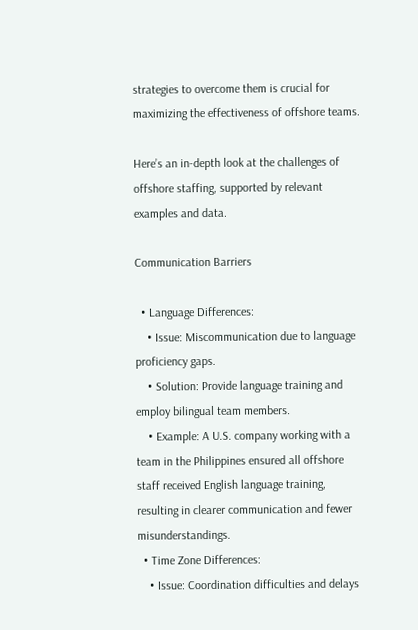strategies to overcome them is crucial for maximizing the effectiveness of offshore teams.

Here’s an in-depth look at the challenges of offshore staffing, supported by relevant examples and data.

Communication Barriers

  • Language Differences:
    • Issue: Miscommunication due to language proficiency gaps.
    • Solution: Provide language training and employ bilingual team members.
    • Example: A U.S. company working with a team in the Philippines ensured all offshore staff received English language training, resulting in clearer communication and fewer misunderstandings.
  • Time Zone Differences:
    • Issue: Coordination difficulties and delays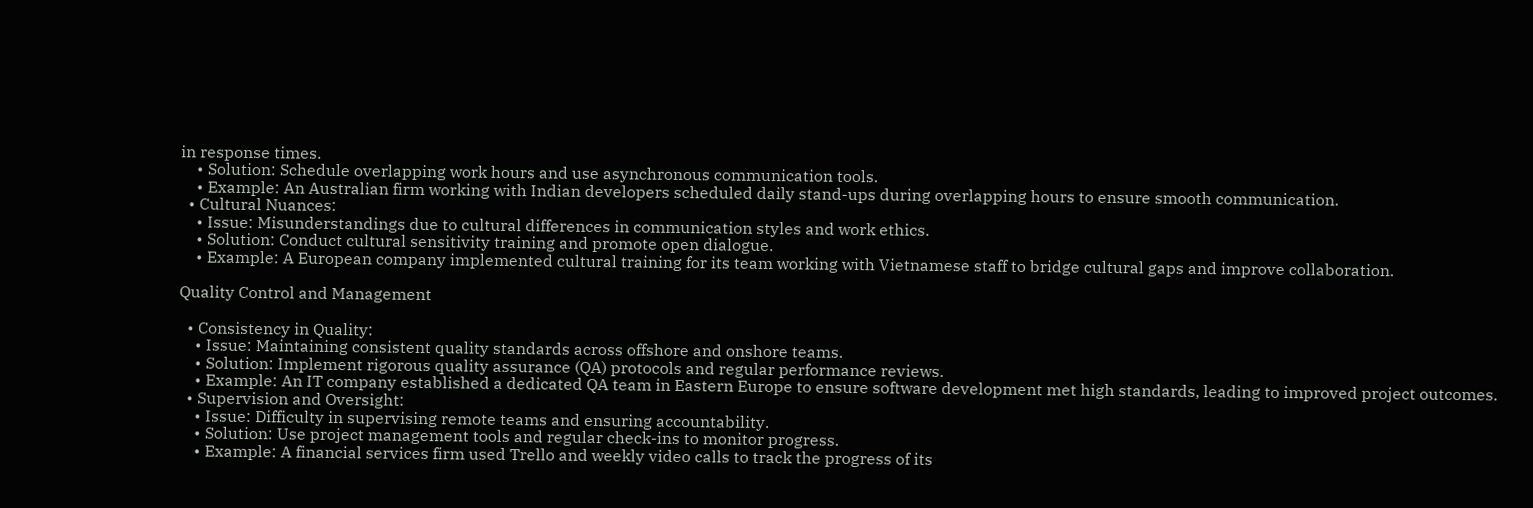in response times.
    • Solution: Schedule overlapping work hours and use asynchronous communication tools.
    • Example: An Australian firm working with Indian developers scheduled daily stand-ups during overlapping hours to ensure smooth communication.
  • Cultural Nuances:
    • Issue: Misunderstandings due to cultural differences in communication styles and work ethics.
    • Solution: Conduct cultural sensitivity training and promote open dialogue.
    • Example: A European company implemented cultural training for its team working with Vietnamese staff to bridge cultural gaps and improve collaboration.

Quality Control and Management

  • Consistency in Quality:
    • Issue: Maintaining consistent quality standards across offshore and onshore teams.
    • Solution: Implement rigorous quality assurance (QA) protocols and regular performance reviews.
    • Example: An IT company established a dedicated QA team in Eastern Europe to ensure software development met high standards, leading to improved project outcomes.
  • Supervision and Oversight:
    • Issue: Difficulty in supervising remote teams and ensuring accountability.
    • Solution: Use project management tools and regular check-ins to monitor progress.
    • Example: A financial services firm used Trello and weekly video calls to track the progress of its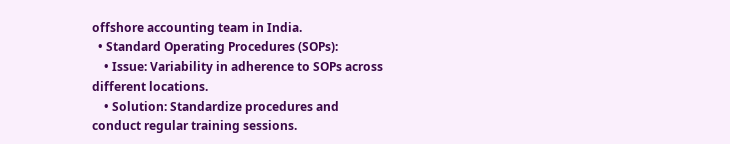offshore accounting team in India.
  • Standard Operating Procedures (SOPs):
    • Issue: Variability in adherence to SOPs across different locations.
    • Solution: Standardize procedures and conduct regular training sessions.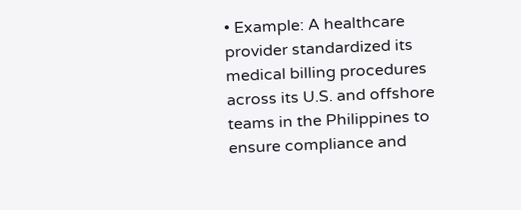• Example: A healthcare provider standardized its medical billing procedures across its U.S. and offshore teams in the Philippines to ensure compliance and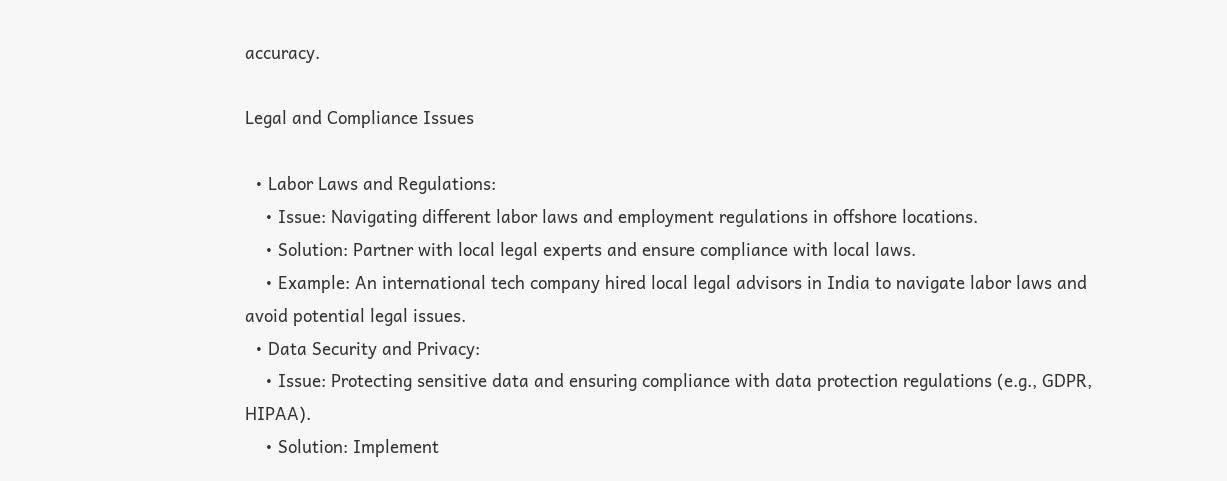accuracy.

Legal and Compliance Issues

  • Labor Laws and Regulations:
    • Issue: Navigating different labor laws and employment regulations in offshore locations.
    • Solution: Partner with local legal experts and ensure compliance with local laws.
    • Example: An international tech company hired local legal advisors in India to navigate labor laws and avoid potential legal issues.
  • Data Security and Privacy:
    • Issue: Protecting sensitive data and ensuring compliance with data protection regulations (e.g., GDPR, HIPAA).
    • Solution: Implement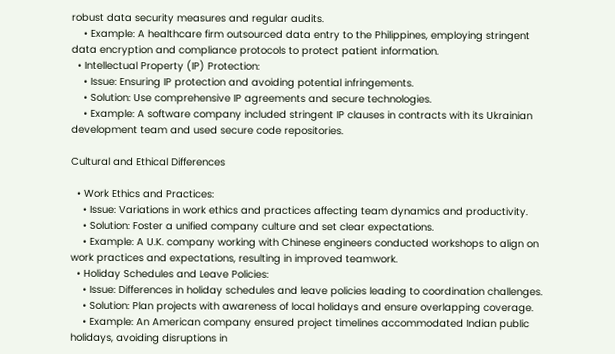robust data security measures and regular audits.
    • Example: A healthcare firm outsourced data entry to the Philippines, employing stringent data encryption and compliance protocols to protect patient information.
  • Intellectual Property (IP) Protection:
    • Issue: Ensuring IP protection and avoiding potential infringements.
    • Solution: Use comprehensive IP agreements and secure technologies.
    • Example: A software company included stringent IP clauses in contracts with its Ukrainian development team and used secure code repositories.

Cultural and Ethical Differences

  • Work Ethics and Practices:
    • Issue: Variations in work ethics and practices affecting team dynamics and productivity.
    • Solution: Foster a unified company culture and set clear expectations.
    • Example: A U.K. company working with Chinese engineers conducted workshops to align on work practices and expectations, resulting in improved teamwork.
  • Holiday Schedules and Leave Policies:
    • Issue: Differences in holiday schedules and leave policies leading to coordination challenges.
    • Solution: Plan projects with awareness of local holidays and ensure overlapping coverage.
    • Example: An American company ensured project timelines accommodated Indian public holidays, avoiding disruptions in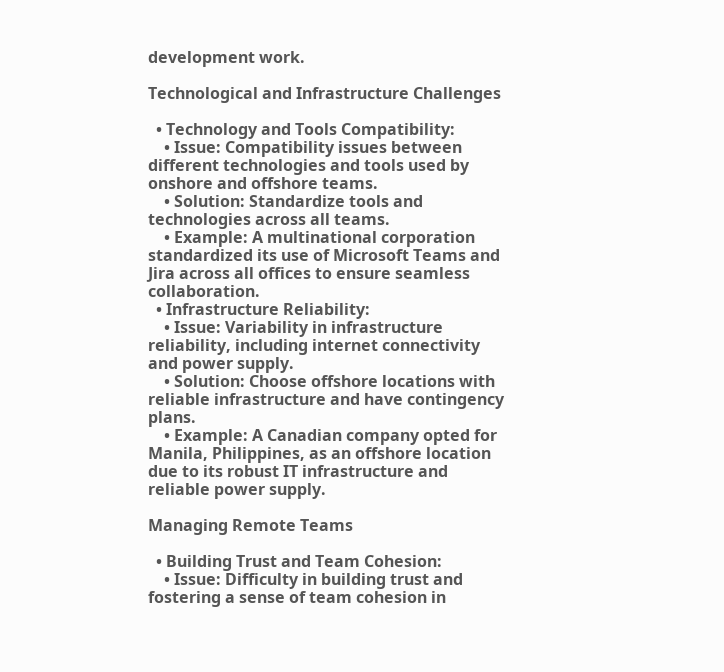development work.

Technological and Infrastructure Challenges

  • Technology and Tools Compatibility:
    • Issue: Compatibility issues between different technologies and tools used by onshore and offshore teams.
    • Solution: Standardize tools and technologies across all teams.
    • Example: A multinational corporation standardized its use of Microsoft Teams and Jira across all offices to ensure seamless collaboration.
  • Infrastructure Reliability:
    • Issue: Variability in infrastructure reliability, including internet connectivity and power supply.
    • Solution: Choose offshore locations with reliable infrastructure and have contingency plans.
    • Example: A Canadian company opted for Manila, Philippines, as an offshore location due to its robust IT infrastructure and reliable power supply.

Managing Remote Teams

  • Building Trust and Team Cohesion:
    • Issue: Difficulty in building trust and fostering a sense of team cohesion in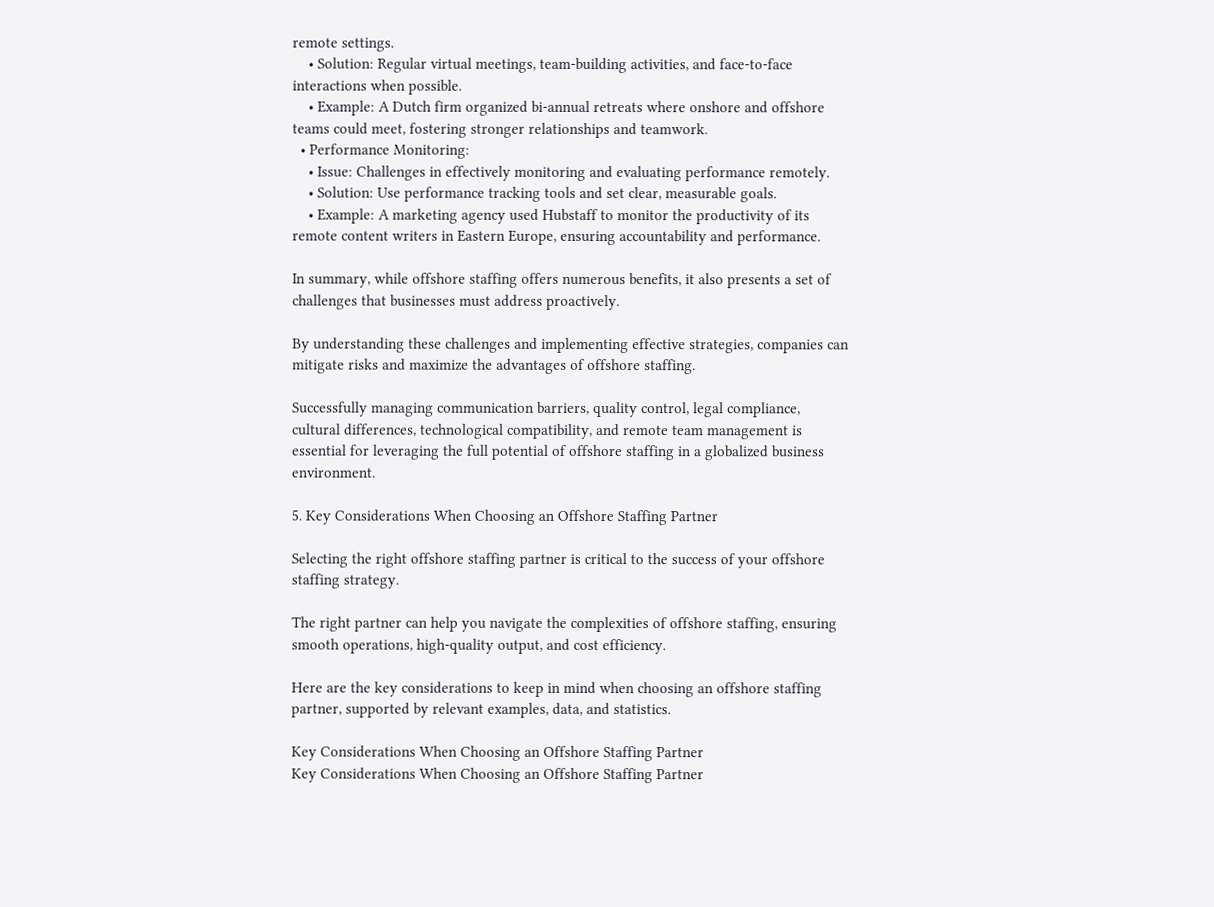remote settings.
    • Solution: Regular virtual meetings, team-building activities, and face-to-face interactions when possible.
    • Example: A Dutch firm organized bi-annual retreats where onshore and offshore teams could meet, fostering stronger relationships and teamwork.
  • Performance Monitoring:
    • Issue: Challenges in effectively monitoring and evaluating performance remotely.
    • Solution: Use performance tracking tools and set clear, measurable goals.
    • Example: A marketing agency used Hubstaff to monitor the productivity of its remote content writers in Eastern Europe, ensuring accountability and performance.

In summary, while offshore staffing offers numerous benefits, it also presents a set of challenges that businesses must address proactively.

By understanding these challenges and implementing effective strategies, companies can mitigate risks and maximize the advantages of offshore staffing.

Successfully managing communication barriers, quality control, legal compliance, cultural differences, technological compatibility, and remote team management is essential for leveraging the full potential of offshore staffing in a globalized business environment.

5. Key Considerations When Choosing an Offshore Staffing Partner

Selecting the right offshore staffing partner is critical to the success of your offshore staffing strategy.

The right partner can help you navigate the complexities of offshore staffing, ensuring smooth operations, high-quality output, and cost efficiency.

Here are the key considerations to keep in mind when choosing an offshore staffing partner, supported by relevant examples, data, and statistics.

Key Considerations When Choosing an Offshore Staffing Partner
Key Considerations When Choosing an Offshore Staffing Partner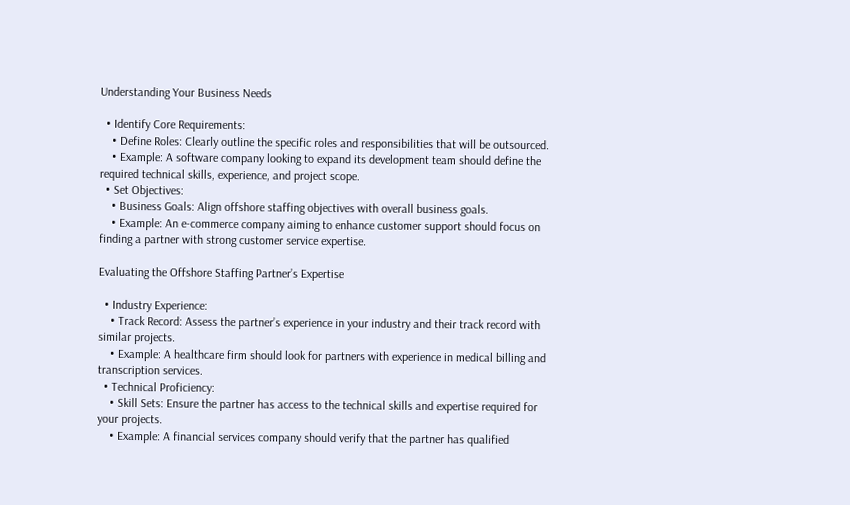Understanding Your Business Needs

  • Identify Core Requirements:
    • Define Roles: Clearly outline the specific roles and responsibilities that will be outsourced.
    • Example: A software company looking to expand its development team should define the required technical skills, experience, and project scope.
  • Set Objectives:
    • Business Goals: Align offshore staffing objectives with overall business goals.
    • Example: An e-commerce company aiming to enhance customer support should focus on finding a partner with strong customer service expertise.

Evaluating the Offshore Staffing Partner’s Expertise

  • Industry Experience:
    • Track Record: Assess the partner’s experience in your industry and their track record with similar projects.
    • Example: A healthcare firm should look for partners with experience in medical billing and transcription services.
  • Technical Proficiency:
    • Skill Sets: Ensure the partner has access to the technical skills and expertise required for your projects.
    • Example: A financial services company should verify that the partner has qualified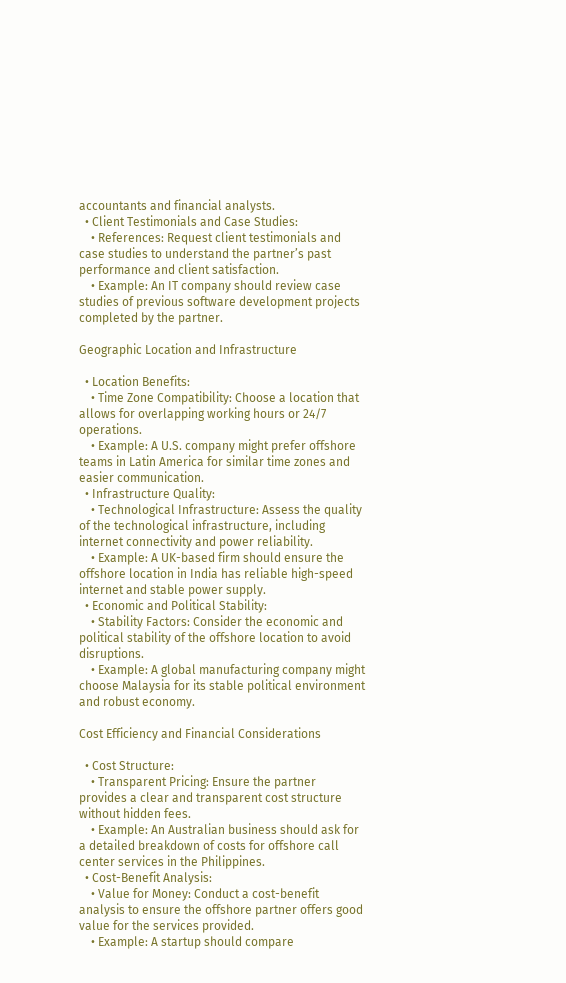accountants and financial analysts.
  • Client Testimonials and Case Studies:
    • References: Request client testimonials and case studies to understand the partner’s past performance and client satisfaction.
    • Example: An IT company should review case studies of previous software development projects completed by the partner.

Geographic Location and Infrastructure

  • Location Benefits:
    • Time Zone Compatibility: Choose a location that allows for overlapping working hours or 24/7 operations.
    • Example: A U.S. company might prefer offshore teams in Latin America for similar time zones and easier communication.
  • Infrastructure Quality:
    • Technological Infrastructure: Assess the quality of the technological infrastructure, including internet connectivity and power reliability.
    • Example: A UK-based firm should ensure the offshore location in India has reliable high-speed internet and stable power supply.
  • Economic and Political Stability:
    • Stability Factors: Consider the economic and political stability of the offshore location to avoid disruptions.
    • Example: A global manufacturing company might choose Malaysia for its stable political environment and robust economy.

Cost Efficiency and Financial Considerations

  • Cost Structure:
    • Transparent Pricing: Ensure the partner provides a clear and transparent cost structure without hidden fees.
    • Example: An Australian business should ask for a detailed breakdown of costs for offshore call center services in the Philippines.
  • Cost-Benefit Analysis:
    • Value for Money: Conduct a cost-benefit analysis to ensure the offshore partner offers good value for the services provided.
    • Example: A startup should compare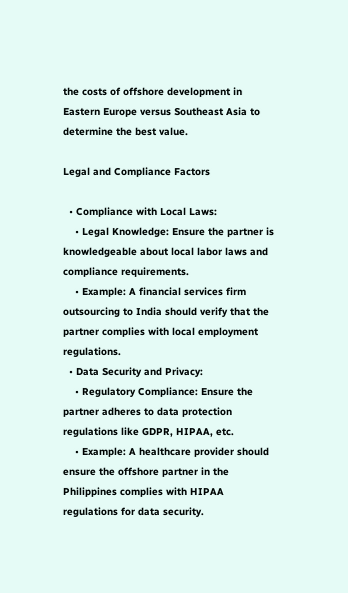the costs of offshore development in Eastern Europe versus Southeast Asia to determine the best value.

Legal and Compliance Factors

  • Compliance with Local Laws:
    • Legal Knowledge: Ensure the partner is knowledgeable about local labor laws and compliance requirements.
    • Example: A financial services firm outsourcing to India should verify that the partner complies with local employment regulations.
  • Data Security and Privacy:
    • Regulatory Compliance: Ensure the partner adheres to data protection regulations like GDPR, HIPAA, etc.
    • Example: A healthcare provider should ensure the offshore partner in the Philippines complies with HIPAA regulations for data security.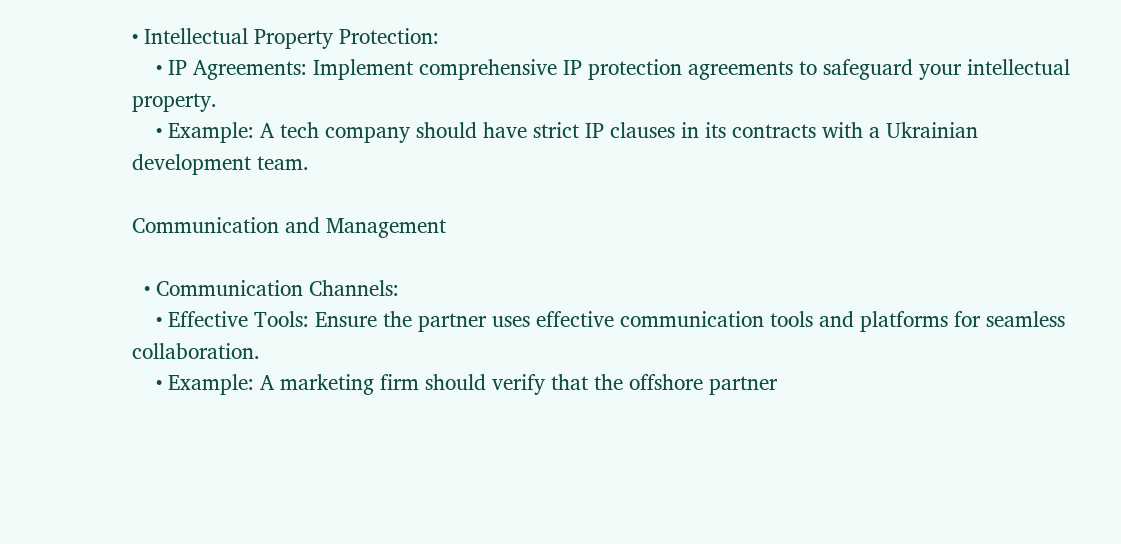• Intellectual Property Protection:
    • IP Agreements: Implement comprehensive IP protection agreements to safeguard your intellectual property.
    • Example: A tech company should have strict IP clauses in its contracts with a Ukrainian development team.

Communication and Management

  • Communication Channels:
    • Effective Tools: Ensure the partner uses effective communication tools and platforms for seamless collaboration.
    • Example: A marketing firm should verify that the offshore partner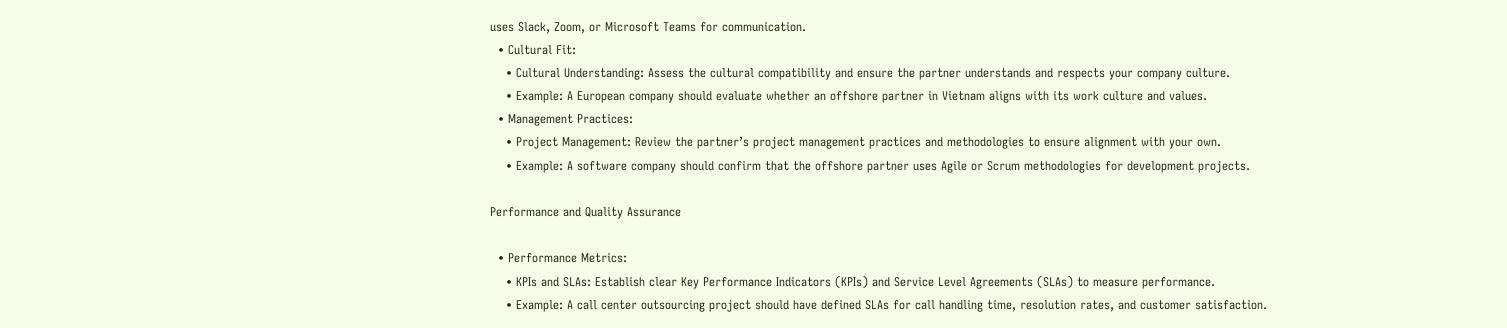uses Slack, Zoom, or Microsoft Teams for communication.
  • Cultural Fit:
    • Cultural Understanding: Assess the cultural compatibility and ensure the partner understands and respects your company culture.
    • Example: A European company should evaluate whether an offshore partner in Vietnam aligns with its work culture and values.
  • Management Practices:
    • Project Management: Review the partner’s project management practices and methodologies to ensure alignment with your own.
    • Example: A software company should confirm that the offshore partner uses Agile or Scrum methodologies for development projects.

Performance and Quality Assurance

  • Performance Metrics:
    • KPIs and SLAs: Establish clear Key Performance Indicators (KPIs) and Service Level Agreements (SLAs) to measure performance.
    • Example: A call center outsourcing project should have defined SLAs for call handling time, resolution rates, and customer satisfaction.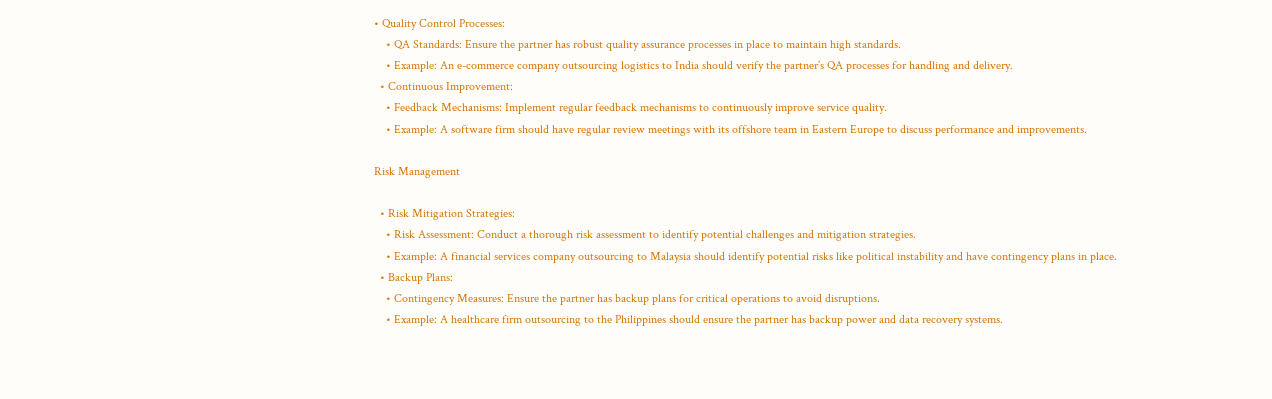• Quality Control Processes:
    • QA Standards: Ensure the partner has robust quality assurance processes in place to maintain high standards.
    • Example: An e-commerce company outsourcing logistics to India should verify the partner’s QA processes for handling and delivery.
  • Continuous Improvement:
    • Feedback Mechanisms: Implement regular feedback mechanisms to continuously improve service quality.
    • Example: A software firm should have regular review meetings with its offshore team in Eastern Europe to discuss performance and improvements.

Risk Management

  • Risk Mitigation Strategies:
    • Risk Assessment: Conduct a thorough risk assessment to identify potential challenges and mitigation strategies.
    • Example: A financial services company outsourcing to Malaysia should identify potential risks like political instability and have contingency plans in place.
  • Backup Plans:
    • Contingency Measures: Ensure the partner has backup plans for critical operations to avoid disruptions.
    • Example: A healthcare firm outsourcing to the Philippines should ensure the partner has backup power and data recovery systems.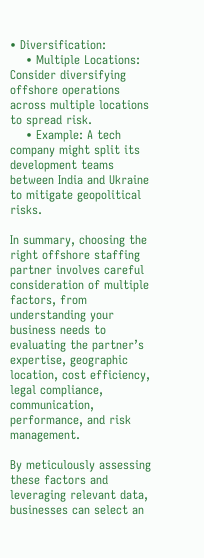• Diversification:
    • Multiple Locations: Consider diversifying offshore operations across multiple locations to spread risk.
    • Example: A tech company might split its development teams between India and Ukraine to mitigate geopolitical risks.

In summary, choosing the right offshore staffing partner involves careful consideration of multiple factors, from understanding your business needs to evaluating the partner’s expertise, geographic location, cost efficiency, legal compliance, communication, performance, and risk management.

By meticulously assessing these factors and leveraging relevant data, businesses can select an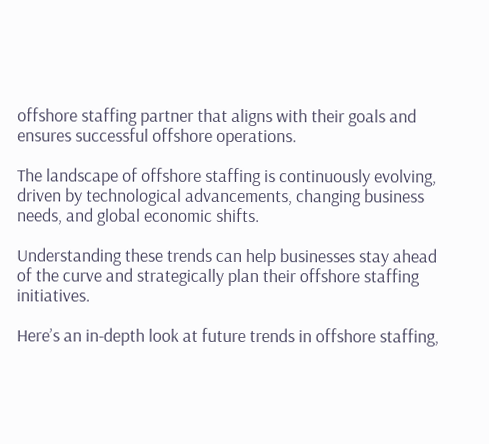offshore staffing partner that aligns with their goals and ensures successful offshore operations.

The landscape of offshore staffing is continuously evolving, driven by technological advancements, changing business needs, and global economic shifts.

Understanding these trends can help businesses stay ahead of the curve and strategically plan their offshore staffing initiatives.

Here’s an in-depth look at future trends in offshore staffing,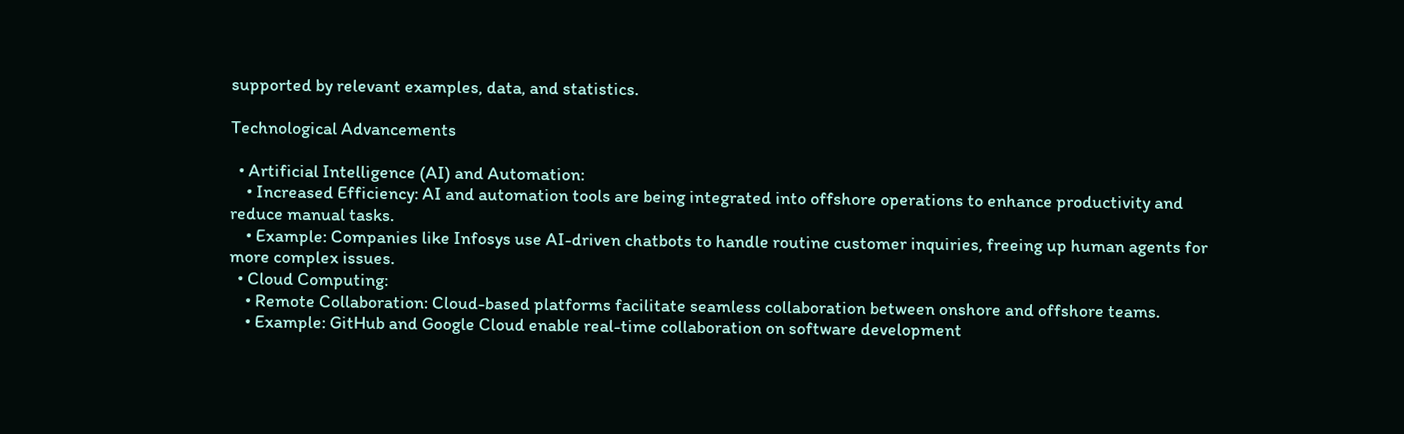supported by relevant examples, data, and statistics.

Technological Advancements

  • Artificial Intelligence (AI) and Automation:
    • Increased Efficiency: AI and automation tools are being integrated into offshore operations to enhance productivity and reduce manual tasks.
    • Example: Companies like Infosys use AI-driven chatbots to handle routine customer inquiries, freeing up human agents for more complex issues.
  • Cloud Computing:
    • Remote Collaboration: Cloud-based platforms facilitate seamless collaboration between onshore and offshore teams.
    • Example: GitHub and Google Cloud enable real-time collaboration on software development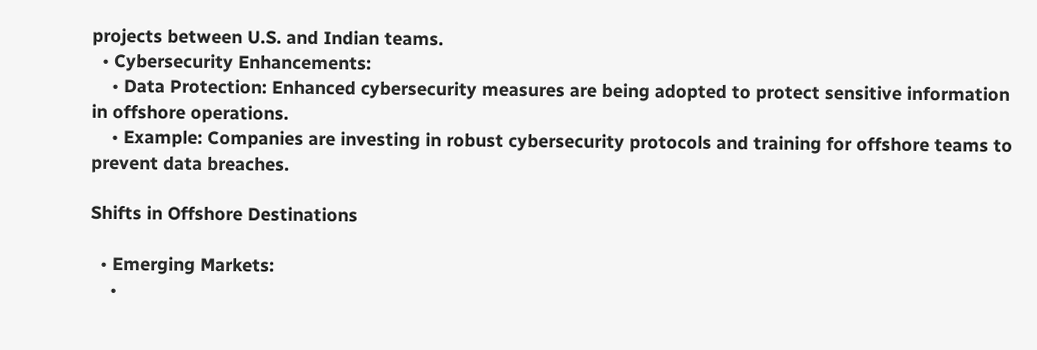projects between U.S. and Indian teams.
  • Cybersecurity Enhancements:
    • Data Protection: Enhanced cybersecurity measures are being adopted to protect sensitive information in offshore operations.
    • Example: Companies are investing in robust cybersecurity protocols and training for offshore teams to prevent data breaches.

Shifts in Offshore Destinations

  • Emerging Markets:
    •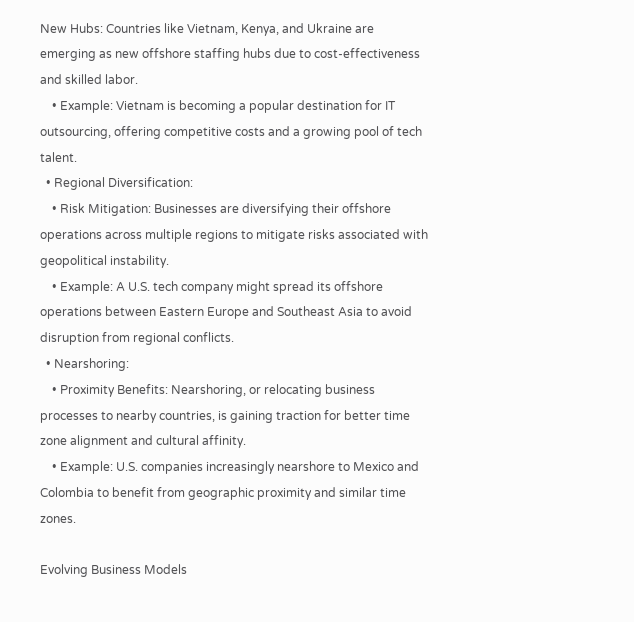New Hubs: Countries like Vietnam, Kenya, and Ukraine are emerging as new offshore staffing hubs due to cost-effectiveness and skilled labor.
    • Example: Vietnam is becoming a popular destination for IT outsourcing, offering competitive costs and a growing pool of tech talent.
  • Regional Diversification:
    • Risk Mitigation: Businesses are diversifying their offshore operations across multiple regions to mitigate risks associated with geopolitical instability.
    • Example: A U.S. tech company might spread its offshore operations between Eastern Europe and Southeast Asia to avoid disruption from regional conflicts.
  • Nearshoring:
    • Proximity Benefits: Nearshoring, or relocating business processes to nearby countries, is gaining traction for better time zone alignment and cultural affinity.
    • Example: U.S. companies increasingly nearshore to Mexico and Colombia to benefit from geographic proximity and similar time zones.

Evolving Business Models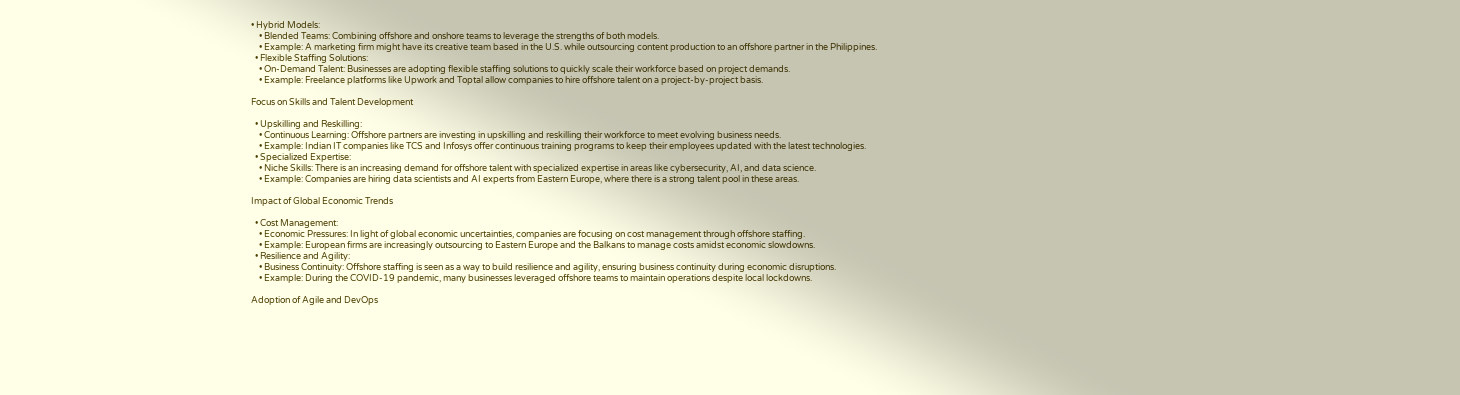• Hybrid Models:
    • Blended Teams: Combining offshore and onshore teams to leverage the strengths of both models.
    • Example: A marketing firm might have its creative team based in the U.S. while outsourcing content production to an offshore partner in the Philippines.
  • Flexible Staffing Solutions:
    • On-Demand Talent: Businesses are adopting flexible staffing solutions to quickly scale their workforce based on project demands.
    • Example: Freelance platforms like Upwork and Toptal allow companies to hire offshore talent on a project-by-project basis.

Focus on Skills and Talent Development

  • Upskilling and Reskilling:
    • Continuous Learning: Offshore partners are investing in upskilling and reskilling their workforce to meet evolving business needs.
    • Example: Indian IT companies like TCS and Infosys offer continuous training programs to keep their employees updated with the latest technologies.
  • Specialized Expertise:
    • Niche Skills: There is an increasing demand for offshore talent with specialized expertise in areas like cybersecurity, AI, and data science.
    • Example: Companies are hiring data scientists and AI experts from Eastern Europe, where there is a strong talent pool in these areas.

Impact of Global Economic Trends

  • Cost Management:
    • Economic Pressures: In light of global economic uncertainties, companies are focusing on cost management through offshore staffing.
    • Example: European firms are increasingly outsourcing to Eastern Europe and the Balkans to manage costs amidst economic slowdowns.
  • Resilience and Agility:
    • Business Continuity: Offshore staffing is seen as a way to build resilience and agility, ensuring business continuity during economic disruptions.
    • Example: During the COVID-19 pandemic, many businesses leveraged offshore teams to maintain operations despite local lockdowns.

Adoption of Agile and DevOps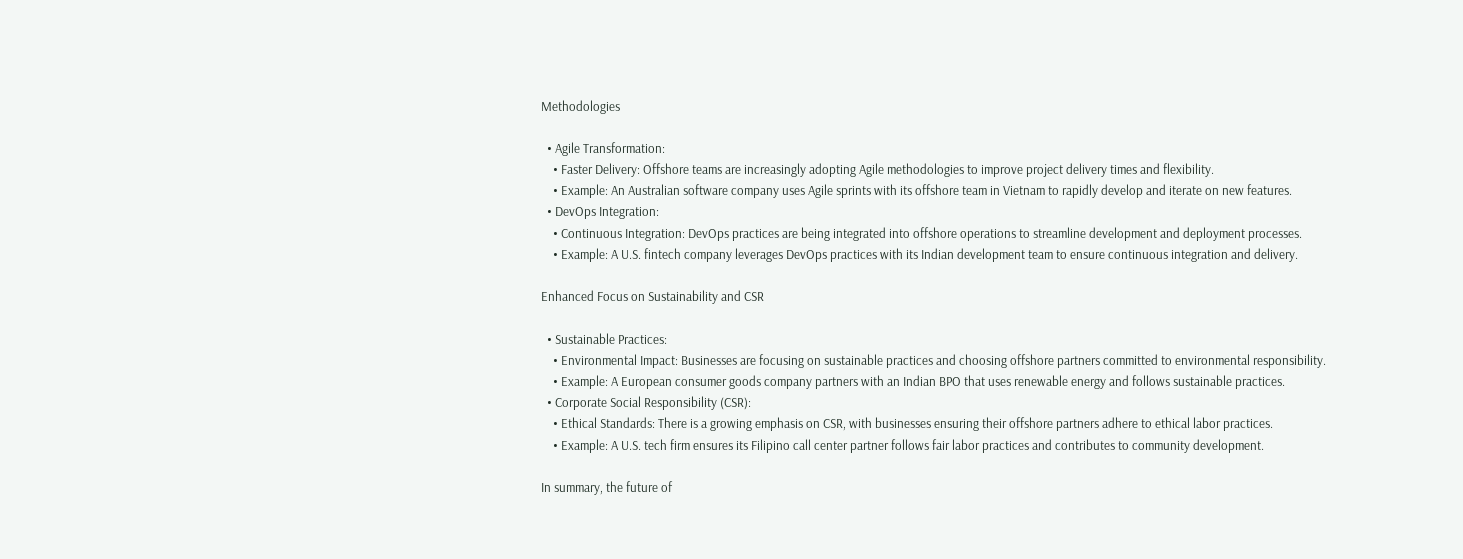Methodologies

  • Agile Transformation:
    • Faster Delivery: Offshore teams are increasingly adopting Agile methodologies to improve project delivery times and flexibility.
    • Example: An Australian software company uses Agile sprints with its offshore team in Vietnam to rapidly develop and iterate on new features.
  • DevOps Integration:
    • Continuous Integration: DevOps practices are being integrated into offshore operations to streamline development and deployment processes.
    • Example: A U.S. fintech company leverages DevOps practices with its Indian development team to ensure continuous integration and delivery.

Enhanced Focus on Sustainability and CSR

  • Sustainable Practices:
    • Environmental Impact: Businesses are focusing on sustainable practices and choosing offshore partners committed to environmental responsibility.
    • Example: A European consumer goods company partners with an Indian BPO that uses renewable energy and follows sustainable practices.
  • Corporate Social Responsibility (CSR):
    • Ethical Standards: There is a growing emphasis on CSR, with businesses ensuring their offshore partners adhere to ethical labor practices.
    • Example: A U.S. tech firm ensures its Filipino call center partner follows fair labor practices and contributes to community development.

In summary, the future of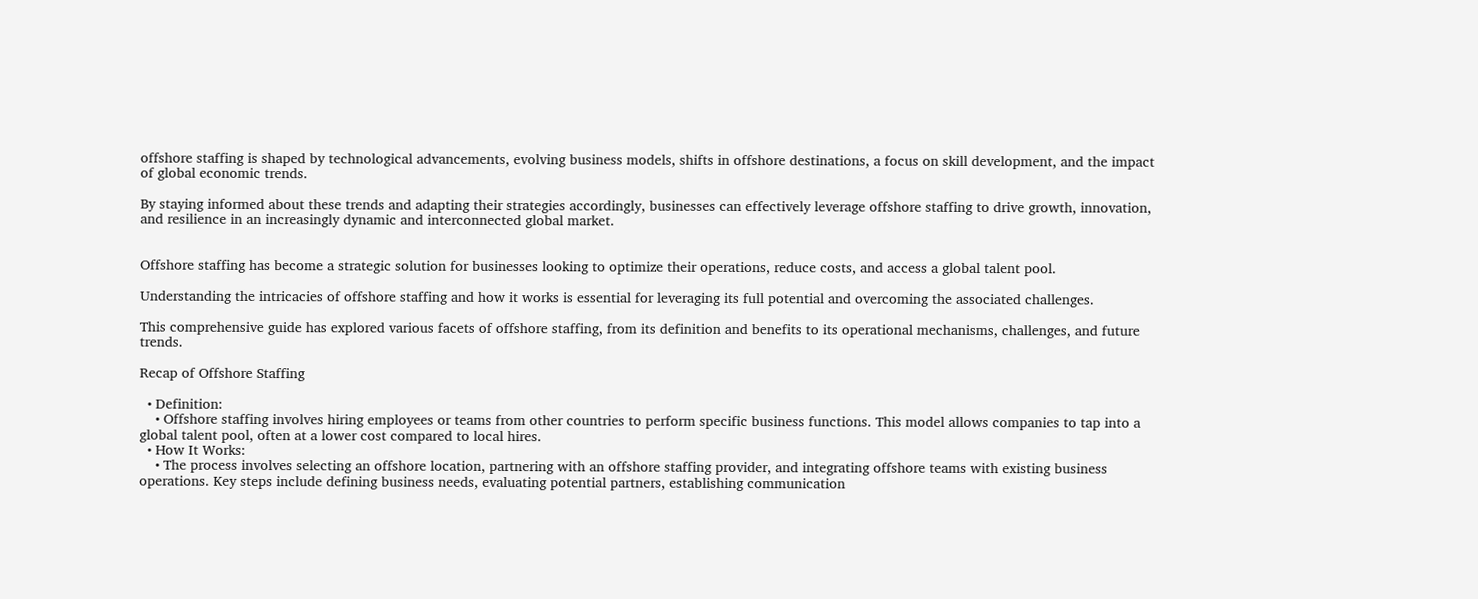offshore staffing is shaped by technological advancements, evolving business models, shifts in offshore destinations, a focus on skill development, and the impact of global economic trends.

By staying informed about these trends and adapting their strategies accordingly, businesses can effectively leverage offshore staffing to drive growth, innovation, and resilience in an increasingly dynamic and interconnected global market.


Offshore staffing has become a strategic solution for businesses looking to optimize their operations, reduce costs, and access a global talent pool.

Understanding the intricacies of offshore staffing and how it works is essential for leveraging its full potential and overcoming the associated challenges.

This comprehensive guide has explored various facets of offshore staffing, from its definition and benefits to its operational mechanisms, challenges, and future trends.

Recap of Offshore Staffing

  • Definition:
    • Offshore staffing involves hiring employees or teams from other countries to perform specific business functions. This model allows companies to tap into a global talent pool, often at a lower cost compared to local hires.
  • How It Works:
    • The process involves selecting an offshore location, partnering with an offshore staffing provider, and integrating offshore teams with existing business operations. Key steps include defining business needs, evaluating potential partners, establishing communication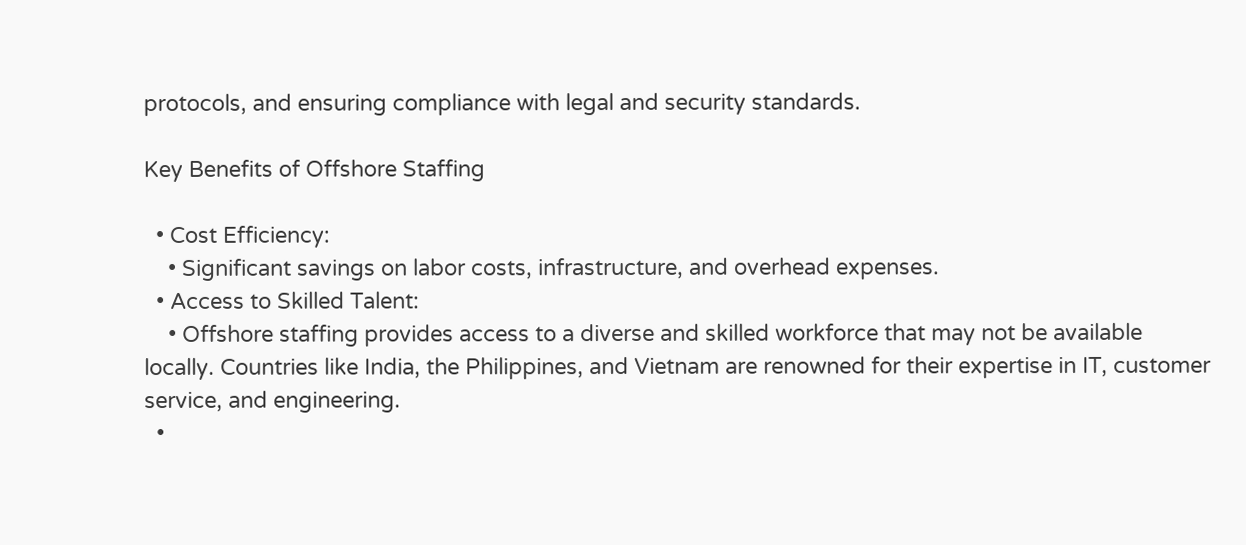protocols, and ensuring compliance with legal and security standards.

Key Benefits of Offshore Staffing

  • Cost Efficiency:
    • Significant savings on labor costs, infrastructure, and overhead expenses.
  • Access to Skilled Talent:
    • Offshore staffing provides access to a diverse and skilled workforce that may not be available locally. Countries like India, the Philippines, and Vietnam are renowned for their expertise in IT, customer service, and engineering.
  •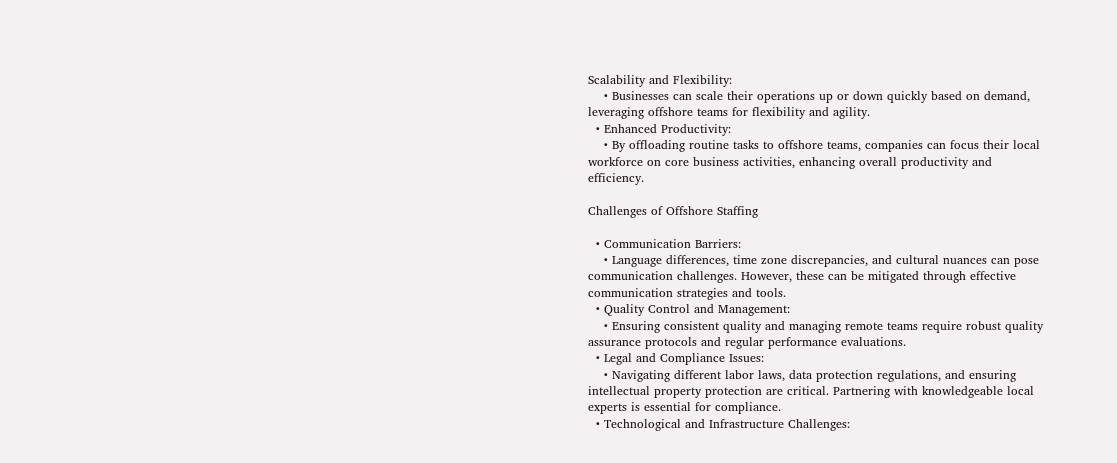Scalability and Flexibility:
    • Businesses can scale their operations up or down quickly based on demand, leveraging offshore teams for flexibility and agility.
  • Enhanced Productivity:
    • By offloading routine tasks to offshore teams, companies can focus their local workforce on core business activities, enhancing overall productivity and efficiency.

Challenges of Offshore Staffing

  • Communication Barriers:
    • Language differences, time zone discrepancies, and cultural nuances can pose communication challenges. However, these can be mitigated through effective communication strategies and tools.
  • Quality Control and Management:
    • Ensuring consistent quality and managing remote teams require robust quality assurance protocols and regular performance evaluations.
  • Legal and Compliance Issues:
    • Navigating different labor laws, data protection regulations, and ensuring intellectual property protection are critical. Partnering with knowledgeable local experts is essential for compliance.
  • Technological and Infrastructure Challenges: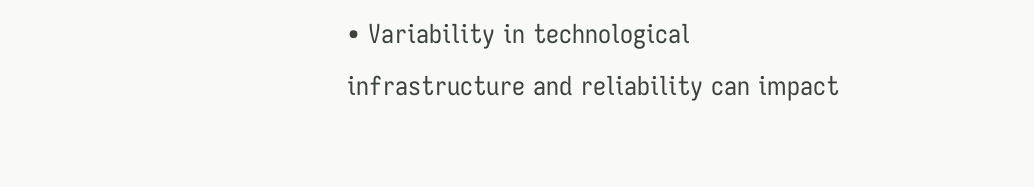• Variability in technological infrastructure and reliability can impact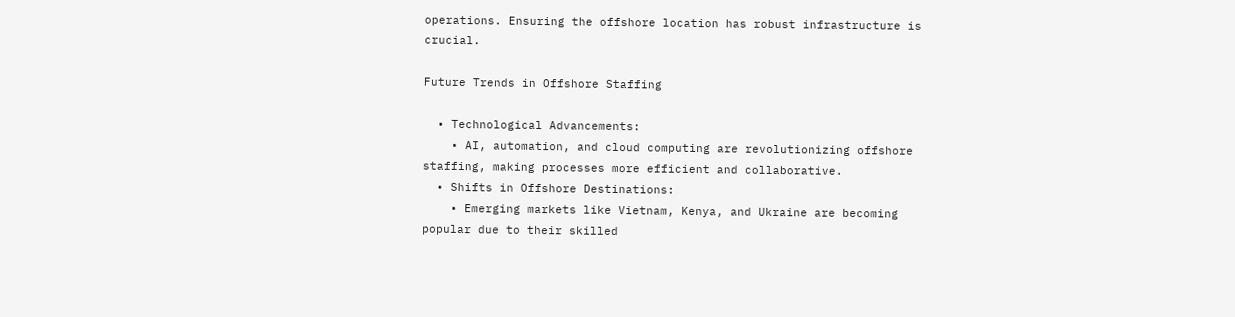operations. Ensuring the offshore location has robust infrastructure is crucial.

Future Trends in Offshore Staffing

  • Technological Advancements:
    • AI, automation, and cloud computing are revolutionizing offshore staffing, making processes more efficient and collaborative.
  • Shifts in Offshore Destinations:
    • Emerging markets like Vietnam, Kenya, and Ukraine are becoming popular due to their skilled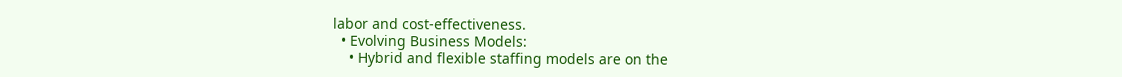labor and cost-effectiveness.
  • Evolving Business Models:
    • Hybrid and flexible staffing models are on the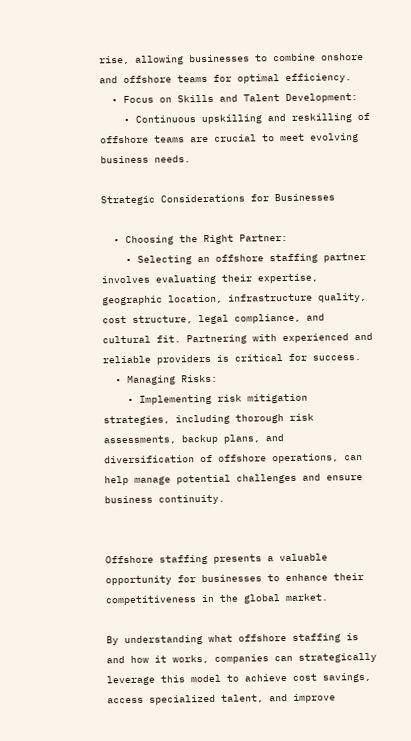rise, allowing businesses to combine onshore and offshore teams for optimal efficiency.
  • Focus on Skills and Talent Development:
    • Continuous upskilling and reskilling of offshore teams are crucial to meet evolving business needs.

Strategic Considerations for Businesses

  • Choosing the Right Partner:
    • Selecting an offshore staffing partner involves evaluating their expertise, geographic location, infrastructure quality, cost structure, legal compliance, and cultural fit. Partnering with experienced and reliable providers is critical for success.
  • Managing Risks:
    • Implementing risk mitigation strategies, including thorough risk assessments, backup plans, and diversification of offshore operations, can help manage potential challenges and ensure business continuity.


Offshore staffing presents a valuable opportunity for businesses to enhance their competitiveness in the global market.

By understanding what offshore staffing is and how it works, companies can strategically leverage this model to achieve cost savings, access specialized talent, and improve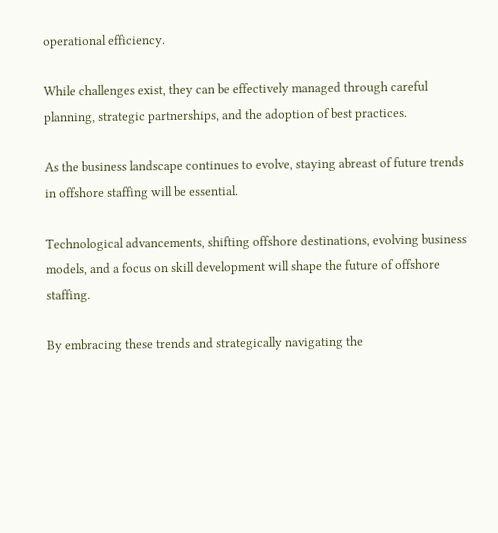operational efficiency.

While challenges exist, they can be effectively managed through careful planning, strategic partnerships, and the adoption of best practices.

As the business landscape continues to evolve, staying abreast of future trends in offshore staffing will be essential.

Technological advancements, shifting offshore destinations, evolving business models, and a focus on skill development will shape the future of offshore staffing.

By embracing these trends and strategically navigating the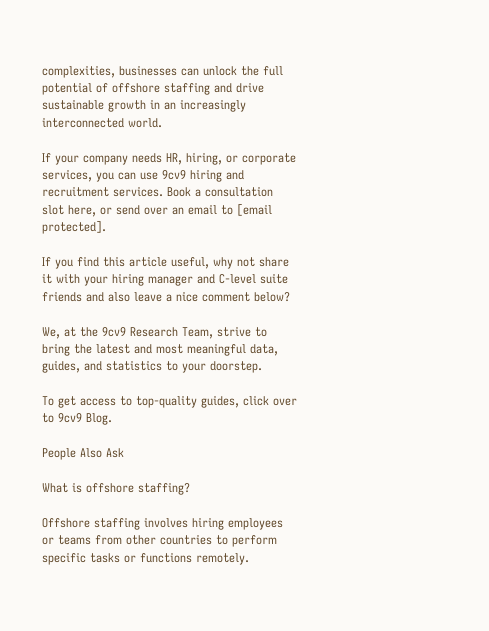complexities, businesses can unlock the full potential of offshore staffing and drive sustainable growth in an increasingly interconnected world.

If your company needs HR, hiring, or corporate services, you can use 9cv9 hiring and recruitment services. Book a consultation slot here, or send over an email to [email protected].

If you find this article useful, why not share it with your hiring manager and C-level suite friends and also leave a nice comment below?

We, at the 9cv9 Research Team, strive to bring the latest and most meaningful data, guides, and statistics to your doorstep.

To get access to top-quality guides, click over to 9cv9 Blog.

People Also Ask

What is offshore staffing?

Offshore staffing involves hiring employees or teams from other countries to perform specific tasks or functions remotely.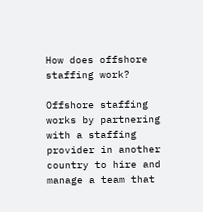How does offshore staffing work?

Offshore staffing works by partnering with a staffing provider in another country to hire and manage a team that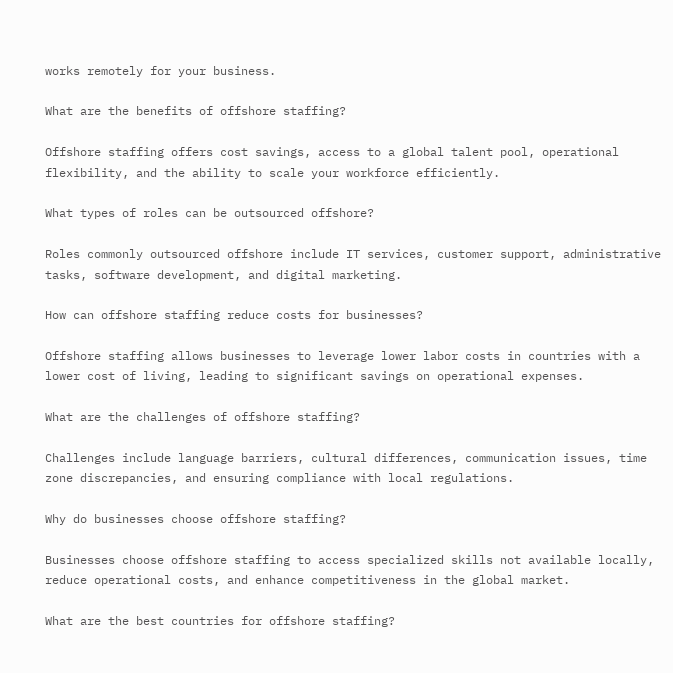works remotely for your business.

What are the benefits of offshore staffing?

Offshore staffing offers cost savings, access to a global talent pool, operational flexibility, and the ability to scale your workforce efficiently.

What types of roles can be outsourced offshore?

Roles commonly outsourced offshore include IT services, customer support, administrative tasks, software development, and digital marketing.

How can offshore staffing reduce costs for businesses?

Offshore staffing allows businesses to leverage lower labor costs in countries with a lower cost of living, leading to significant savings on operational expenses.

What are the challenges of offshore staffing?

Challenges include language barriers, cultural differences, communication issues, time zone discrepancies, and ensuring compliance with local regulations.

Why do businesses choose offshore staffing?

Businesses choose offshore staffing to access specialized skills not available locally, reduce operational costs, and enhance competitiveness in the global market.

What are the best countries for offshore staffing?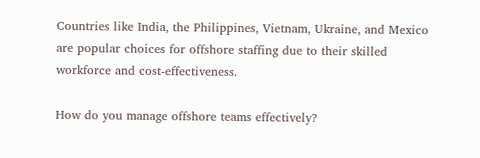Countries like India, the Philippines, Vietnam, Ukraine, and Mexico are popular choices for offshore staffing due to their skilled workforce and cost-effectiveness.

How do you manage offshore teams effectively?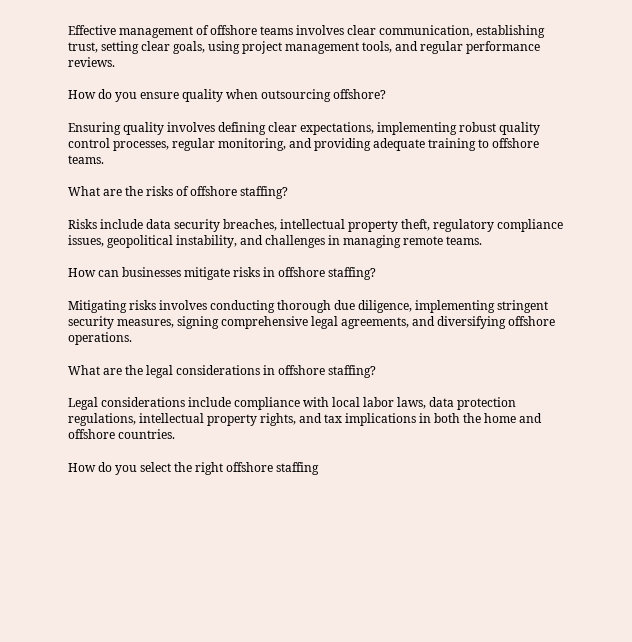Effective management of offshore teams involves clear communication, establishing trust, setting clear goals, using project management tools, and regular performance reviews.

How do you ensure quality when outsourcing offshore?

Ensuring quality involves defining clear expectations, implementing robust quality control processes, regular monitoring, and providing adequate training to offshore teams.

What are the risks of offshore staffing?

Risks include data security breaches, intellectual property theft, regulatory compliance issues, geopolitical instability, and challenges in managing remote teams.

How can businesses mitigate risks in offshore staffing?

Mitigating risks involves conducting thorough due diligence, implementing stringent security measures, signing comprehensive legal agreements, and diversifying offshore operations.

What are the legal considerations in offshore staffing?

Legal considerations include compliance with local labor laws, data protection regulations, intellectual property rights, and tax implications in both the home and offshore countries.

How do you select the right offshore staffing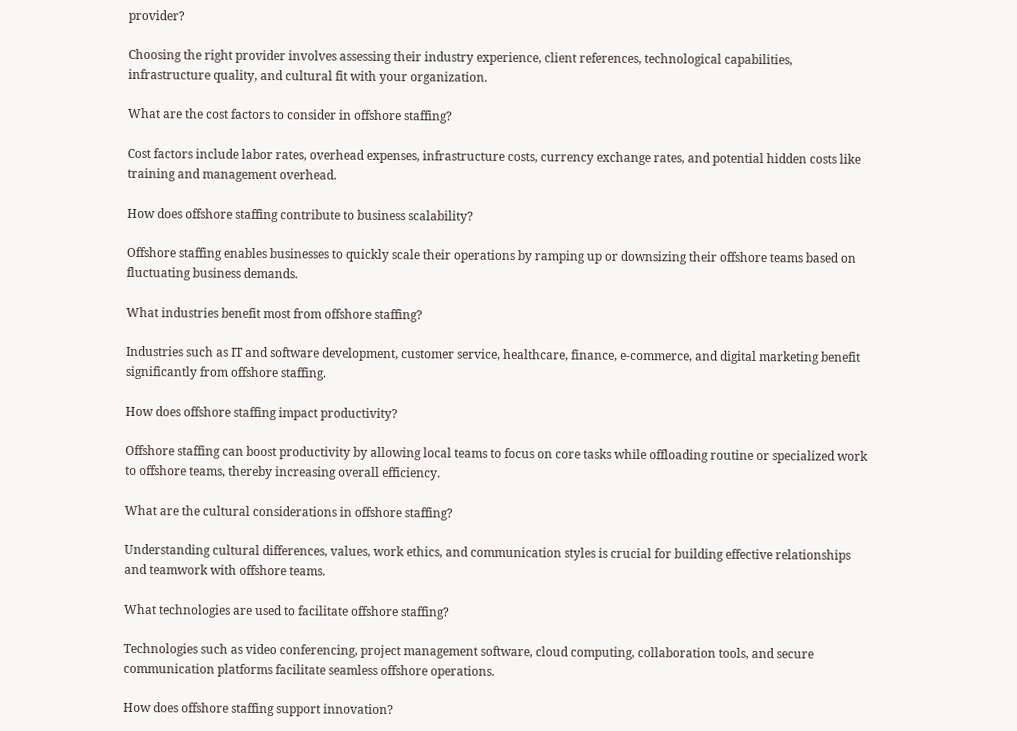provider?

Choosing the right provider involves assessing their industry experience, client references, technological capabilities, infrastructure quality, and cultural fit with your organization.

What are the cost factors to consider in offshore staffing?

Cost factors include labor rates, overhead expenses, infrastructure costs, currency exchange rates, and potential hidden costs like training and management overhead.

How does offshore staffing contribute to business scalability?

Offshore staffing enables businesses to quickly scale their operations by ramping up or downsizing their offshore teams based on fluctuating business demands.

What industries benefit most from offshore staffing?

Industries such as IT and software development, customer service, healthcare, finance, e-commerce, and digital marketing benefit significantly from offshore staffing.

How does offshore staffing impact productivity?

Offshore staffing can boost productivity by allowing local teams to focus on core tasks while offloading routine or specialized work to offshore teams, thereby increasing overall efficiency.

What are the cultural considerations in offshore staffing?

Understanding cultural differences, values, work ethics, and communication styles is crucial for building effective relationships and teamwork with offshore teams.

What technologies are used to facilitate offshore staffing?

Technologies such as video conferencing, project management software, cloud computing, collaboration tools, and secure communication platforms facilitate seamless offshore operations.

How does offshore staffing support innovation?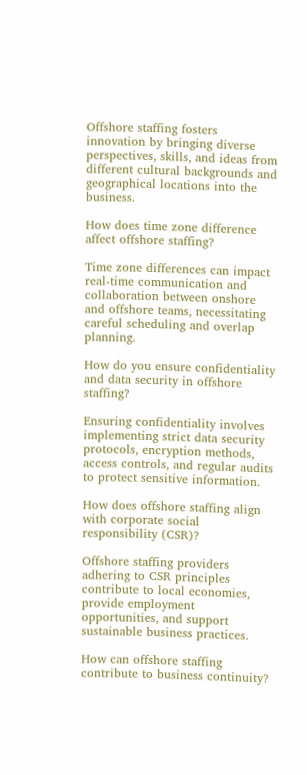Offshore staffing fosters innovation by bringing diverse perspectives, skills, and ideas from different cultural backgrounds and geographical locations into the business.

How does time zone difference affect offshore staffing?

Time zone differences can impact real-time communication and collaboration between onshore and offshore teams, necessitating careful scheduling and overlap planning.

How do you ensure confidentiality and data security in offshore staffing?

Ensuring confidentiality involves implementing strict data security protocols, encryption methods, access controls, and regular audits to protect sensitive information.

How does offshore staffing align with corporate social responsibility (CSR)?

Offshore staffing providers adhering to CSR principles contribute to local economies, provide employment opportunities, and support sustainable business practices.

How can offshore staffing contribute to business continuity?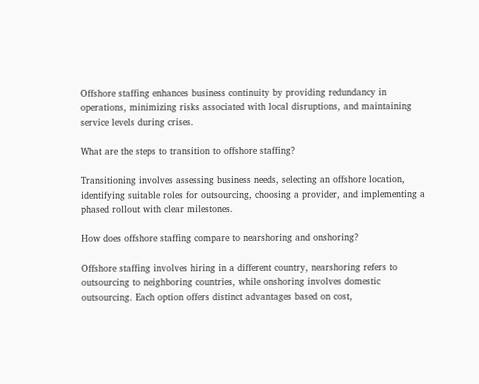Offshore staffing enhances business continuity by providing redundancy in operations, minimizing risks associated with local disruptions, and maintaining service levels during crises.

What are the steps to transition to offshore staffing?

Transitioning involves assessing business needs, selecting an offshore location, identifying suitable roles for outsourcing, choosing a provider, and implementing a phased rollout with clear milestones.

How does offshore staffing compare to nearshoring and onshoring?

Offshore staffing involves hiring in a different country, nearshoring refers to outsourcing to neighboring countries, while onshoring involves domestic outsourcing. Each option offers distinct advantages based on cost,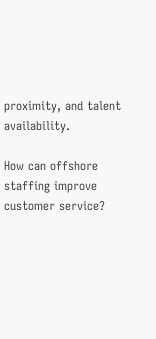proximity, and talent availability.

How can offshore staffing improve customer service?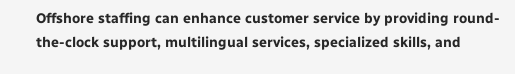Offshore staffing can enhance customer service by providing round-the-clock support, multilingual services, specialized skills, and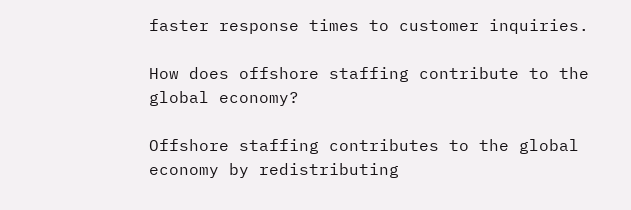faster response times to customer inquiries.

How does offshore staffing contribute to the global economy?

Offshore staffing contributes to the global economy by redistributing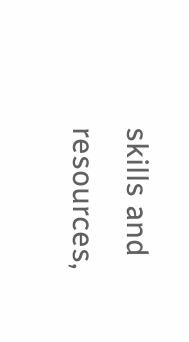skills and resources,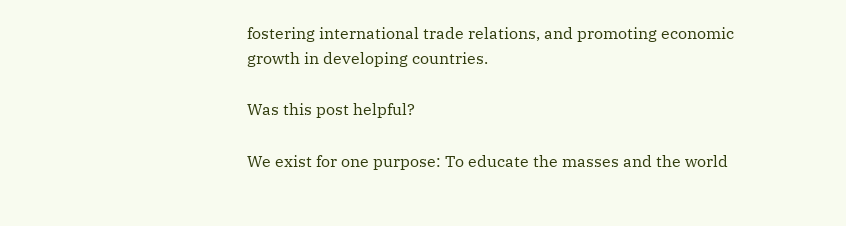fostering international trade relations, and promoting economic growth in developing countries.

Was this post helpful?

We exist for one purpose: To educate the masses and the world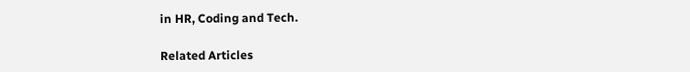in HR, Coding and Tech.

Related Articles